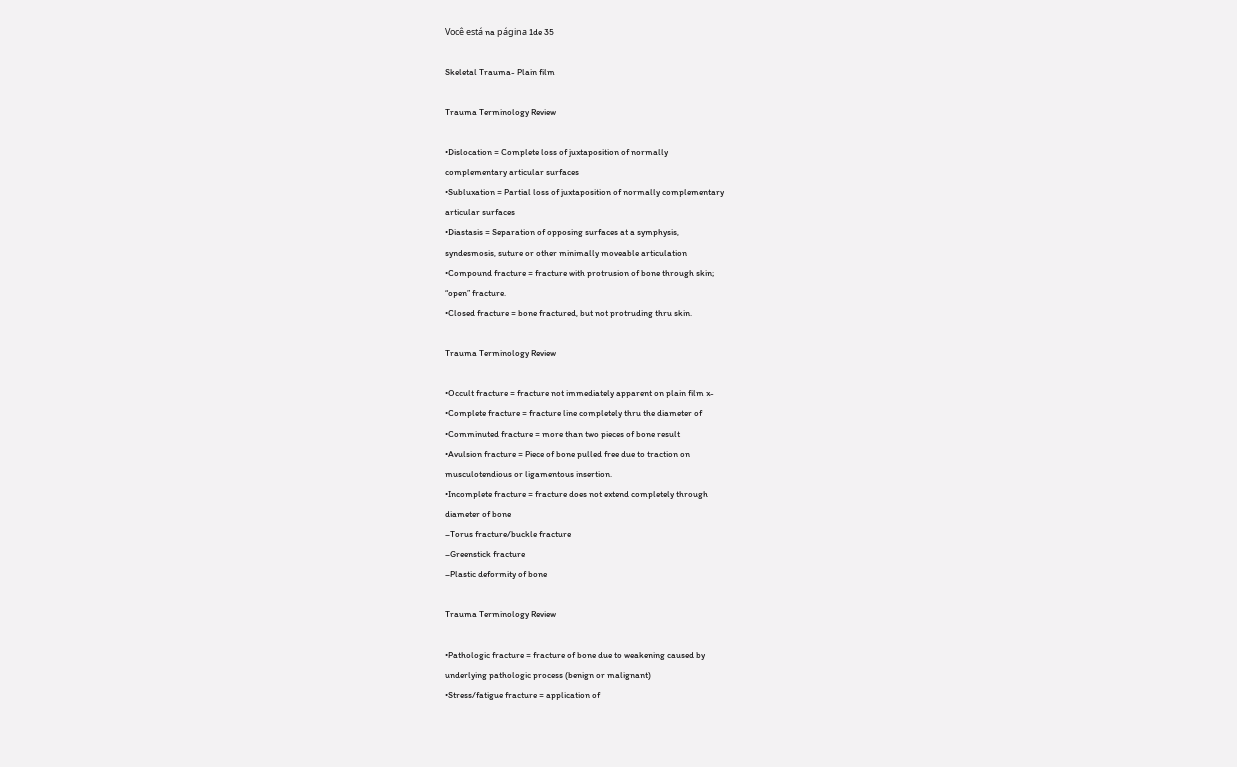Você está na página 1de 35

Skeletal Trauma- Plain film

Trauma Terminology Review

•Dislocation = Complete loss of juxtaposition of normally
complementary articular surfaces
•Subluxation = Partial loss of juxtaposition of normally complementary
articular surfaces
•Diastasis = Separation of opposing surfaces at a symphysis,
syndesmosis, suture or other minimally moveable articulation
•Compound fracture = fracture with protrusion of bone through skin;
“open” fracture.
•Closed fracture = bone fractured, but not protruding thru skin.

Trauma Terminology Review

•Occult fracture = fracture not immediately apparent on plain film x-
•Complete fracture = fracture line completely thru the diameter of
•Comminuted fracture = more than two pieces of bone result
•Avulsion fracture = Piece of bone pulled free due to traction on
musculotendious or ligamentous insertion.
•Incomplete fracture = fracture does not extend completely through
diameter of bone
–Torus fracture/buckle fracture
–Greenstick fracture
–Plastic deformity of bone

Trauma Terminology Review

•Pathologic fracture = fracture of bone due to weakening caused by
underlying pathologic process (benign or malignant)
•Stress/fatigue fracture = application of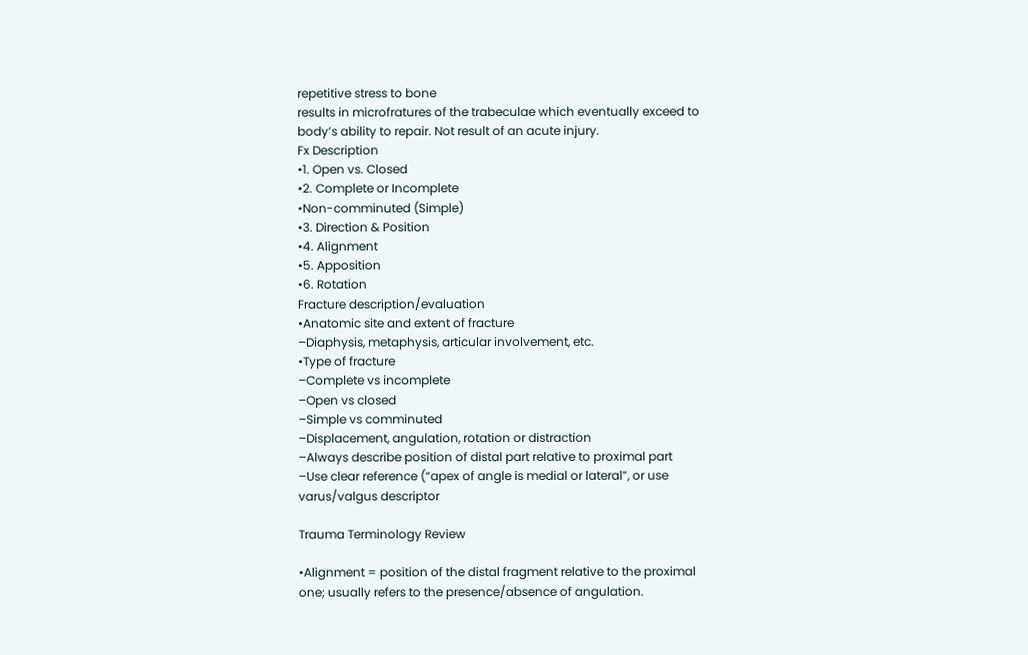repetitive stress to bone
results in microfratures of the trabeculae which eventually exceed to
body’s ability to repair. Not result of an acute injury.
Fx Description
•1. Open vs. Closed
•2. Complete or Incomplete
•Non-comminuted (Simple)
•3. Direction & Position
•4. Alignment
•5. Apposition
•6. Rotation
Fracture description/evaluation
•Anatomic site and extent of fracture
–Diaphysis, metaphysis, articular involvement, etc.
•Type of fracture
–Complete vs incomplete
–Open vs closed
–Simple vs comminuted
–Displacement, angulation, rotation or distraction
–Always describe position of distal part relative to proximal part
–Use clear reference (“apex of angle is medial or lateral”, or use
varus/valgus descriptor

Trauma Terminology Review

•Alignment = position of the distal fragment relative to the proximal
one; usually refers to the presence/absence of angulation.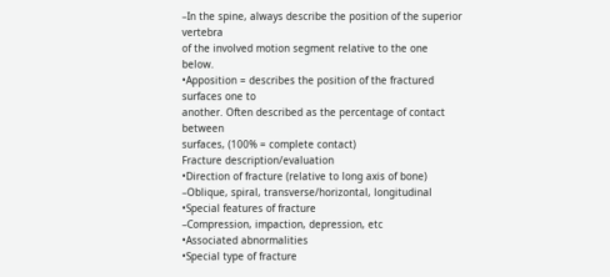–In the spine, always describe the position of the superior vertebra
of the involved motion segment relative to the one below.
•Apposition = describes the position of the fractured surfaces one to
another. Often described as the percentage of contact between
surfaces, (100% = complete contact)
Fracture description/evaluation
•Direction of fracture (relative to long axis of bone)
–Oblique, spiral, transverse/horizontal, longitudinal
•Special features of fracture
–Compression, impaction, depression, etc
•Associated abnormalities
•Special type of fracture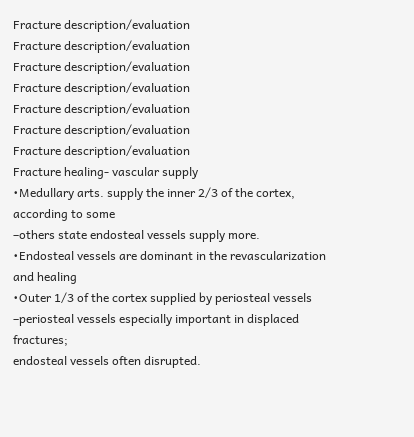Fracture description/evaluation
Fracture description/evaluation
Fracture description/evaluation
Fracture description/evaluation
Fracture description/evaluation
Fracture description/evaluation
Fracture description/evaluation
Fracture healing- vascular supply
•Medullary arts. supply the inner 2/3 of the cortex, according to some
–others state endosteal vessels supply more.
•Endosteal vessels are dominant in the revascularization and healing
•Outer 1/3 of the cortex supplied by periosteal vessels
–periosteal vessels especially important in displaced fractures;
endosteal vessels often disrupted.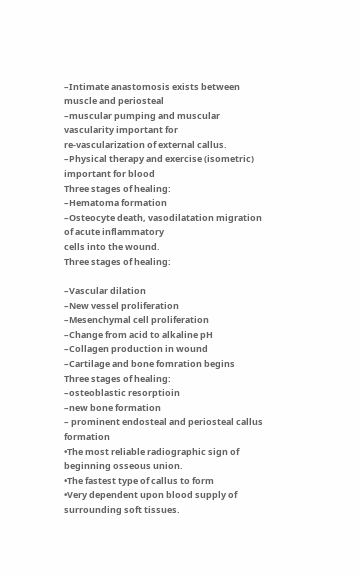–Intimate anastomosis exists between muscle and periosteal
–muscular pumping and muscular vascularity important for
re-vascularization of external callus.
–Physical therapy and exercise (isometric) important for blood
Three stages of healing:
–Hematoma formation
–Osteocyte death, vasodilatation migration of acute inflammatory
cells into the wound.
Three stages of healing:

–Vascular dilation
–New vessel proliferation
–Mesenchymal cell proliferation
–Change from acid to alkaline pH
–Collagen production in wound
–Cartilage and bone fomration begins
Three stages of healing:
–osteoblastic resorptioin
–new bone formation
– prominent endosteal and periosteal callus formation
•The most reliable radiographic sign of beginning osseous union.
•The fastest type of callus to form
•Very dependent upon blood supply of surrounding soft tissues.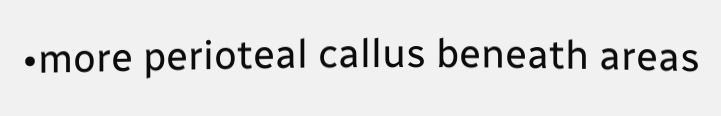•more perioteal callus beneath areas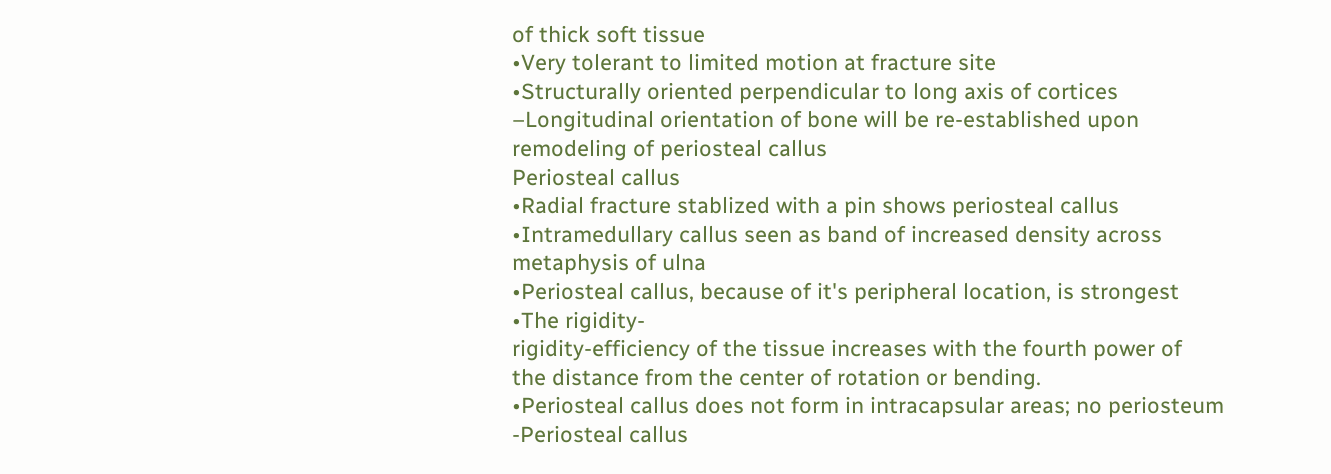of thick soft tissue
•Very tolerant to limited motion at fracture site
•Structurally oriented perpendicular to long axis of cortices
–Longitudinal orientation of bone will be re-established upon
remodeling of periosteal callus
Periosteal callus
•Radial fracture stablized with a pin shows periosteal callus
•Intramedullary callus seen as band of increased density across
metaphysis of ulna
•Periosteal callus, because of it's peripheral location, is strongest
•The rigidity-
rigidity-efficiency of the tissue increases with the fourth power of
the distance from the center of rotation or bending.
•Periosteal callus does not form in intracapsular areas; no periosteum
-Periosteal callus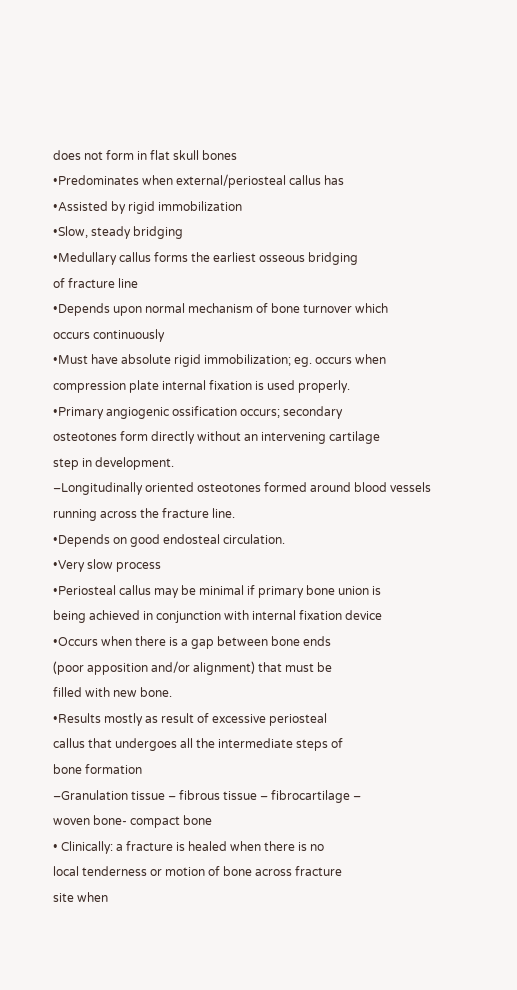does not form in flat skull bones
•Predominates when external/periosteal callus has
•Assisted by rigid immobilization
•Slow, steady bridging
•Medullary callus forms the earliest osseous bridging
of fracture line
•Depends upon normal mechanism of bone turnover which
occurs continuously
•Must have absolute rigid immobilization; eg. occurs when
compression plate internal fixation is used properly.
•Primary angiogenic ossification occurs; secondary
osteotones form directly without an intervening cartilage
step in development.
–Longitudinally oriented osteotones formed around blood vessels
running across the fracture line.
•Depends on good endosteal circulation.
•Very slow process
•Periosteal callus may be minimal if primary bone union is
being achieved in conjunction with internal fixation device
•Occurs when there is a gap between bone ends
(poor apposition and/or alignment) that must be
filled with new bone.
•Results mostly as result of excessive periosteal
callus that undergoes all the intermediate steps of
bone formation
–Granulation tissue – fibrous tissue – fibrocartilage –
woven bone- compact bone
• Clinically: a fracture is healed when there is no
local tenderness or motion of bone across fracture
site when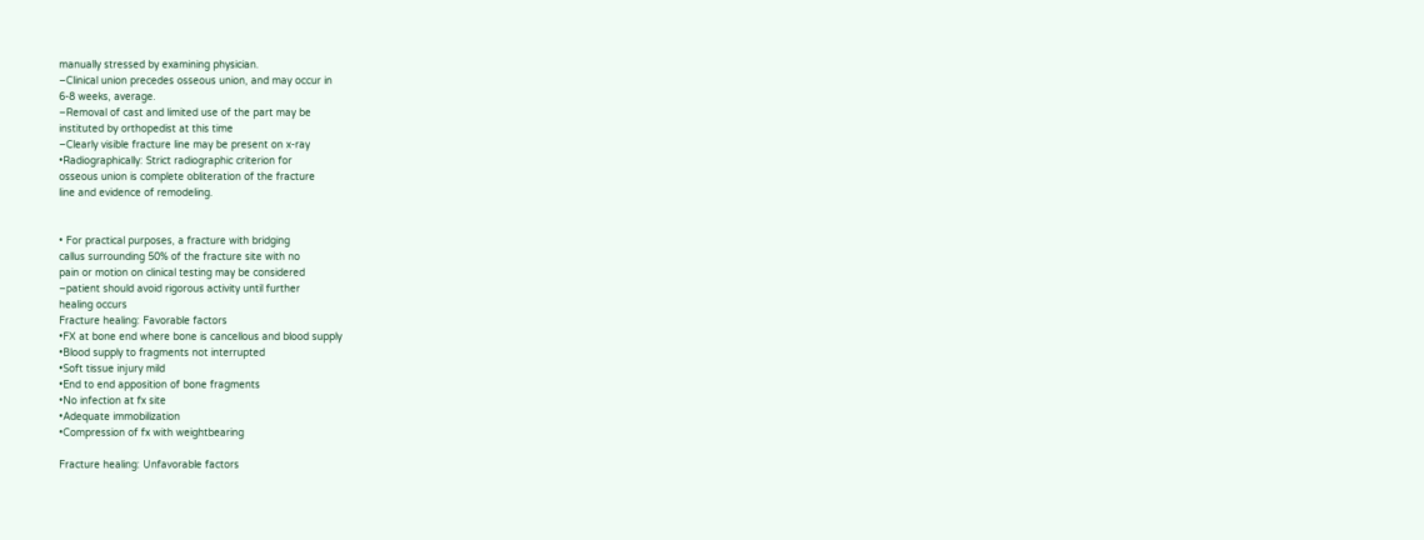manually stressed by examining physician.
–Clinical union precedes osseous union, and may occur in
6-8 weeks, average.
–Removal of cast and limited use of the part may be
instituted by orthopedist at this time
–Clearly visible fracture line may be present on x-ray
•Radiographically: Strict radiographic criterion for
osseous union is complete obliteration of the fracture
line and evidence of remodeling.


• For practical purposes, a fracture with bridging
callus surrounding 50% of the fracture site with no
pain or motion on clinical testing may be considered
–patient should avoid rigorous activity until further
healing occurs
Fracture healing: Favorable factors
•FX at bone end where bone is cancellous and blood supply
•Blood supply to fragments not interrupted
•Soft tissue injury mild
•End to end apposition of bone fragments
•No infection at fx site
•Adequate immobilization
•Compression of fx with weightbearing

Fracture healing: Unfavorable factors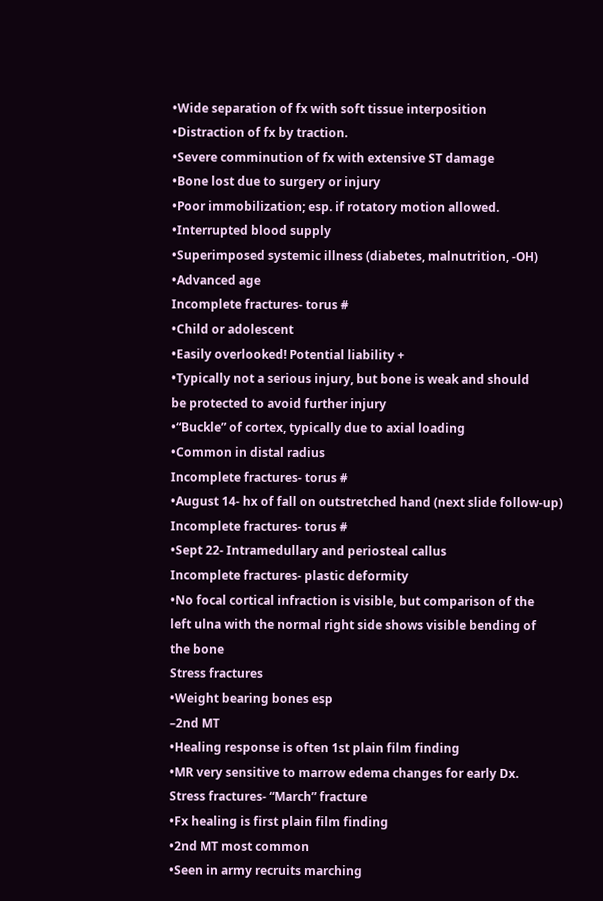•Wide separation of fx with soft tissue interposition
•Distraction of fx by traction.
•Severe comminution of fx with extensive ST damage
•Bone lost due to surgery or injury
•Poor immobilization; esp. if rotatory motion allowed.
•Interrupted blood supply
•Superimposed systemic illness (diabetes, malnutrition, -OH)
•Advanced age
Incomplete fractures- torus #
•Child or adolescent
•Easily overlooked! Potential liability +
•Typically not a serious injury, but bone is weak and should
be protected to avoid further injury
•“Buckle” of cortex, typically due to axial loading
•Common in distal radius
Incomplete fractures- torus #
•August 14- hx of fall on outstretched hand (next slide follow-up)
Incomplete fractures- torus #
•Sept 22- Intramedullary and periosteal callus
Incomplete fractures- plastic deformity
•No focal cortical infraction is visible, but comparison of the
left ulna with the normal right side shows visible bending of
the bone
Stress fractures
•Weight bearing bones esp
–2nd MT
•Healing response is often 1st plain film finding
•MR very sensitive to marrow edema changes for early Dx.
Stress fractures- “March” fracture
•Fx healing is first plain film finding
•2nd MT most common
•Seen in army recruits marching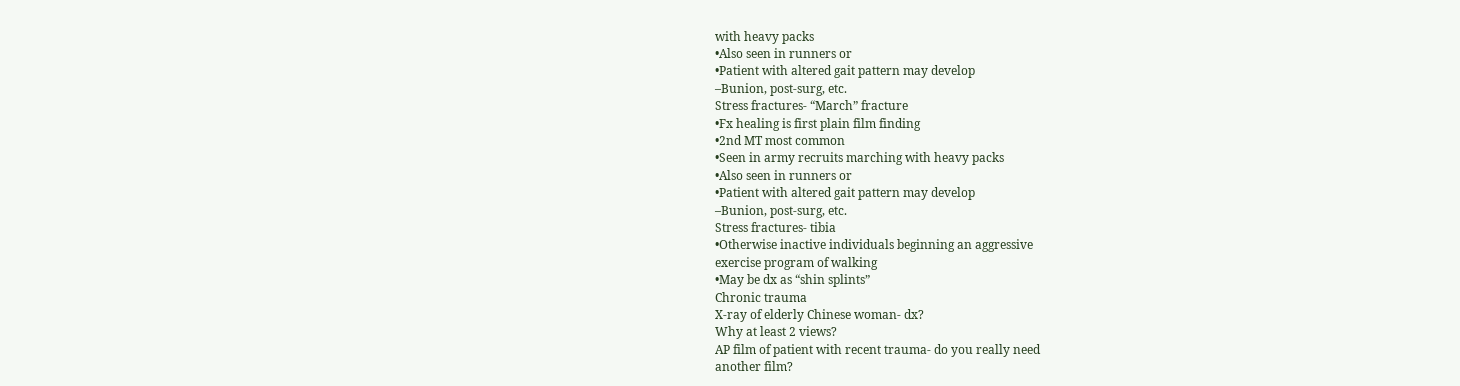with heavy packs
•Also seen in runners or
•Patient with altered gait pattern may develop
–Bunion, post-surg, etc.
Stress fractures- “March” fracture
•Fx healing is first plain film finding
•2nd MT most common
•Seen in army recruits marching with heavy packs
•Also seen in runners or
•Patient with altered gait pattern may develop
–Bunion, post-surg, etc.
Stress fractures- tibia
•Otherwise inactive individuals beginning an aggressive
exercise program of walking
•May be dx as “shin splints”
Chronic trauma
X-ray of elderly Chinese woman- dx?
Why at least 2 views?
AP film of patient with recent trauma- do you really need
another film?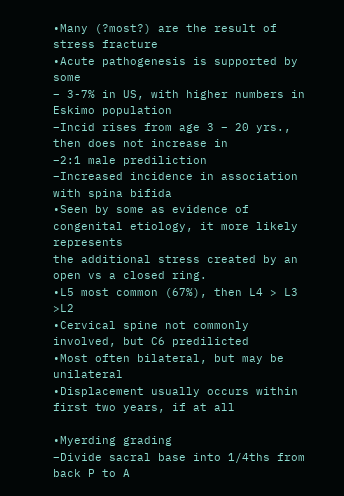•Many (?most?) are the result of stress fracture
•Acute pathogenesis is supported by some
– 3-7% in US, with higher numbers in Eskimo population
–Incid rises from age 3 – 20 yrs., then does not increase in
–2:1 male prediliction
–Increased incidence in association with spina bifida
•Seen by some as evidence of congenital etiology, it more likely represents
the additional stress created by an open vs a closed ring.
•L5 most common (67%), then L4 > L3 >L2
•Cervical spine not commonly involved, but C6 predilicted
•Most often bilateral, but may be unilateral
•Displacement usually occurs within first two years, if at all

•Myerding grading
–Divide sacral base into 1/4ths from back P to A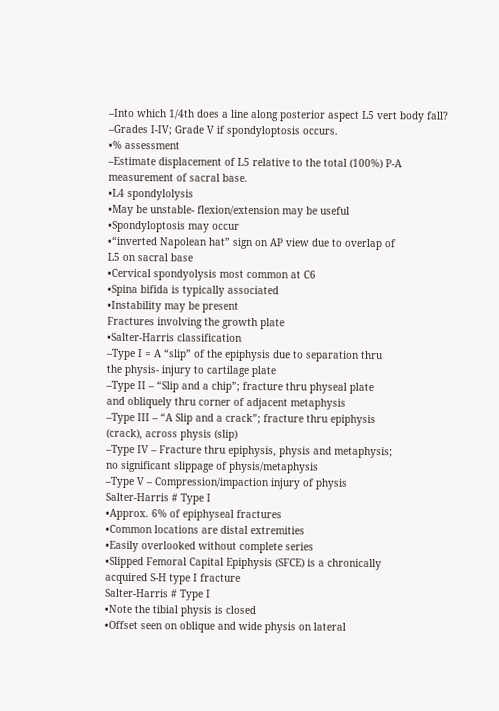–Into which 1/4th does a line along posterior aspect L5 vert body fall?
–Grades I-IV; Grade V if spondyloptosis occurs.
•% assessment
–Estimate displacement of L5 relative to the total (100%) P-A
measurement of sacral base.
•L4 spondylolysis
•May be unstable- flexion/extension may be useful
•Spondyloptosis may occur
•“inverted Napolean hat” sign on AP view due to overlap of
L5 on sacral base
•Cervical spondyolysis most common at C6
•Spina bifida is typically associated
•Instability may be present
Fractures involving the growth plate
•Salter-Harris classification
–Type I = A “slip” of the epiphysis due to separation thru
the physis- injury to cartilage plate
–Type II – “Slip and a chip”; fracture thru physeal plate
and obliquely thru corner of adjacent metaphysis
–Type III – “A Slip and a crack”; fracture thru epiphysis
(crack), across physis (slip)
–Type IV – Fracture thru epiphysis, physis and metaphysis;
no significant slippage of physis/metaphysis
–Type V – Compression/impaction injury of physis
Salter-Harris # Type I
•Approx. 6% of epiphyseal fractures
•Common locations are distal extremities
•Easily overlooked without complete series
•Slipped Femoral Capital Epiphysis (SFCE) is a chronically
acquired S-H type I fracture
Salter-Harris # Type I
•Note the tibial physis is closed
•Offset seen on oblique and wide physis on lateral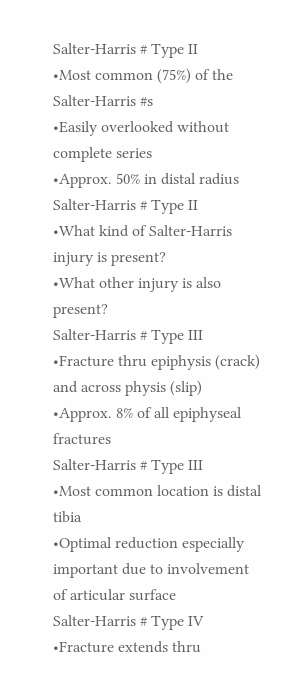Salter-Harris # Type II
•Most common (75%) of the Salter-Harris #s
•Easily overlooked without complete series
•Approx. 50% in distal radius
Salter-Harris # Type II
•What kind of Salter-Harris injury is present?
•What other injury is also present?
Salter-Harris # Type III
•Fracture thru epiphysis (crack) and across physis (slip)
•Approx. 8% of all epiphyseal fractures
Salter-Harris # Type III
•Most common location is distal tibia
•Optimal reduction especially important due to involvement
of articular surface
Salter-Harris # Type IV
•Fracture extends thru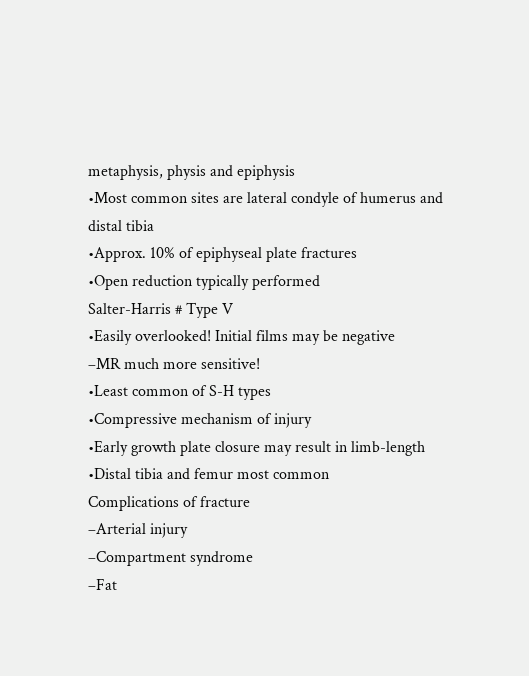metaphysis, physis and epiphysis
•Most common sites are lateral condyle of humerus and
distal tibia
•Approx. 10% of epiphyseal plate fractures
•Open reduction typically performed
Salter-Harris # Type V
•Easily overlooked! Initial films may be negative
–MR much more sensitive!
•Least common of S-H types
•Compressive mechanism of injury
•Early growth plate closure may result in limb-length
•Distal tibia and femur most common
Complications of fracture
–Arterial injury
–Compartment syndrome
–Fat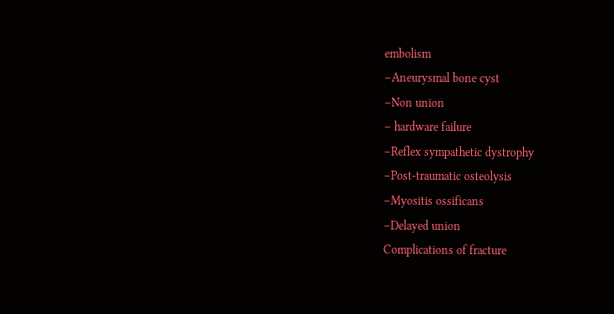embolism
–Aneurysmal bone cyst
–Non union
– hardware failure
–Reflex sympathetic dystrophy
–Post-traumatic osteolysis
–Myositis ossificans
–Delayed union
Complications of fracture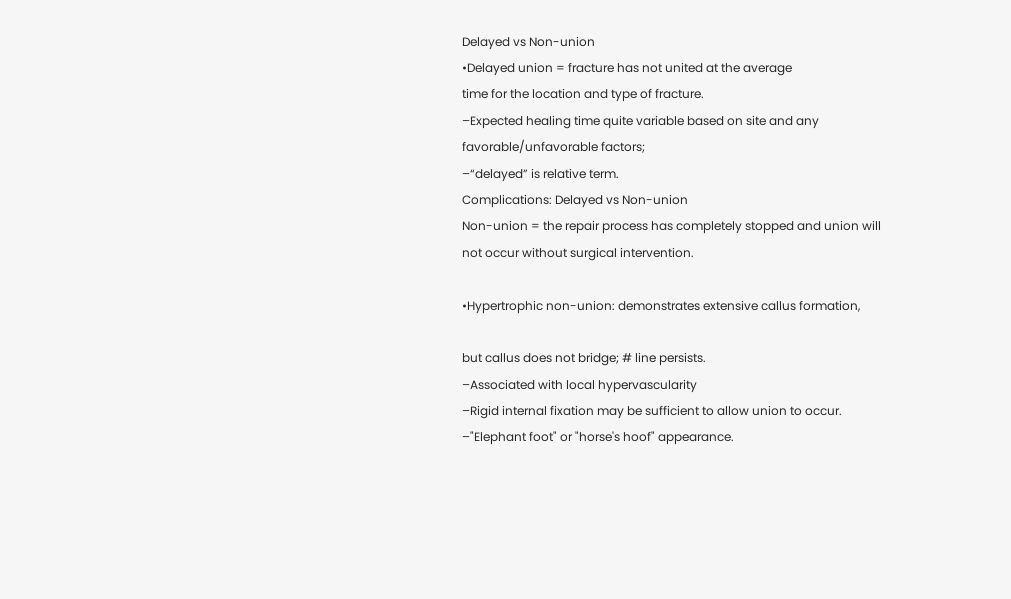Delayed vs Non-union
•Delayed union = fracture has not united at the average
time for the location and type of fracture.
–Expected healing time quite variable based on site and any
favorable/unfavorable factors;
–“delayed” is relative term.
Complications: Delayed vs Non-union
Non-union = the repair process has completely stopped and union will
not occur without surgical intervention.

•Hypertrophic non-union: demonstrates extensive callus formation,

but callus does not bridge; # line persists.
–Associated with local hypervascularity
–Rigid internal fixation may be sufficient to allow union to occur.
–"Elephant foot" or "horse's hoof" appearance.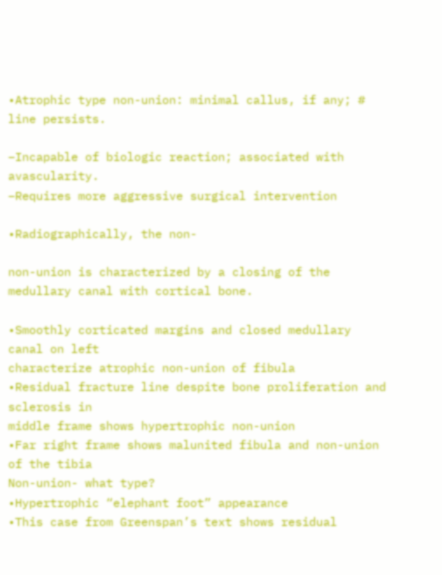•Atrophic type non-union: minimal callus, if any; # line persists.

–Incapable of biologic reaction; associated with avascularity.
–Requires more aggressive surgical intervention

•Radiographically, the non-

non-union is characterized by a closing of the
medullary canal with cortical bone.

•Smoothly corticated margins and closed medullary canal on left
characterize atrophic non-union of fibula
•Residual fracture line despite bone proliferation and sclerosis in
middle frame shows hypertrophic non-union
•Far right frame shows malunited fibula and non-union of the tibia
Non-union- what type?
•Hypertrophic “elephant foot” appearance
•This case from Greenspan’s text shows residual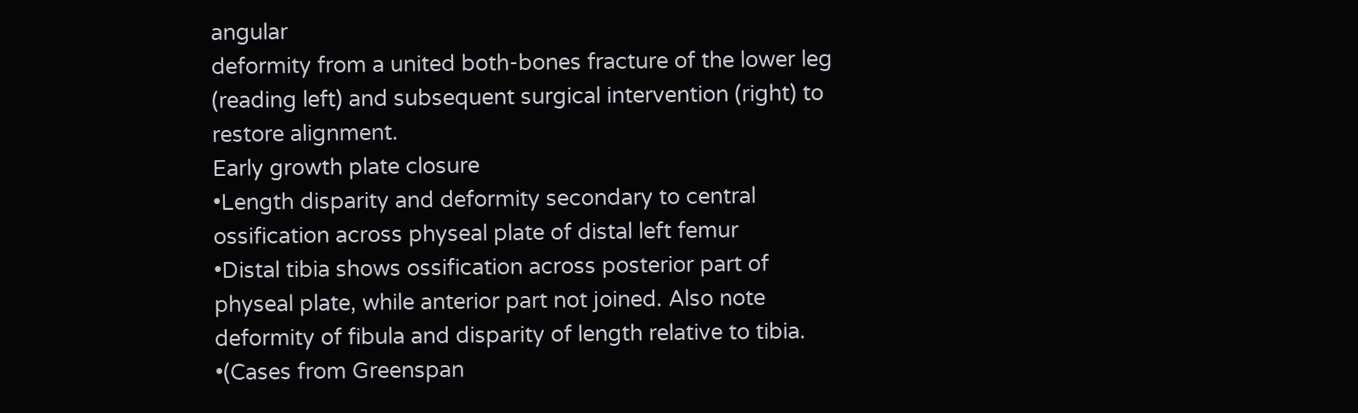angular
deformity from a united both-bones fracture of the lower leg
(reading left) and subsequent surgical intervention (right) to
restore alignment.
Early growth plate closure
•Length disparity and deformity secondary to central
ossification across physeal plate of distal left femur
•Distal tibia shows ossification across posterior part of
physeal plate, while anterior part not joined. Also note
deformity of fibula and disparity of length relative to tibia.
•(Cases from Greenspan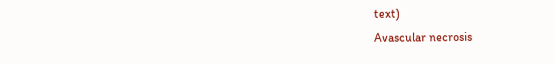text)
Avascular necrosis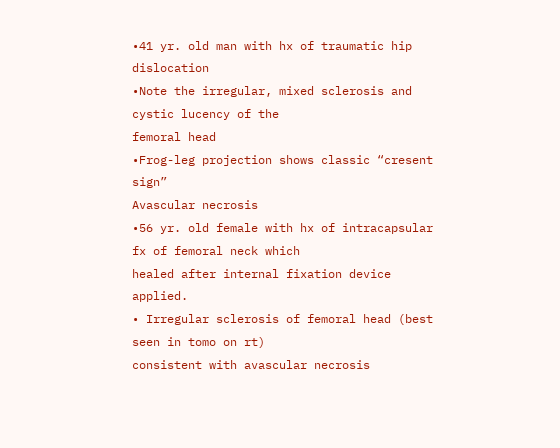•41 yr. old man with hx of traumatic hip dislocation
•Note the irregular, mixed sclerosis and cystic lucency of the
femoral head
•Frog-leg projection shows classic “cresent sign”
Avascular necrosis
•56 yr. old female with hx of intracapsular fx of femoral neck which
healed after internal fixation device applied.
• Irregular sclerosis of femoral head (best seen in tomo on rt)
consistent with avascular necrosis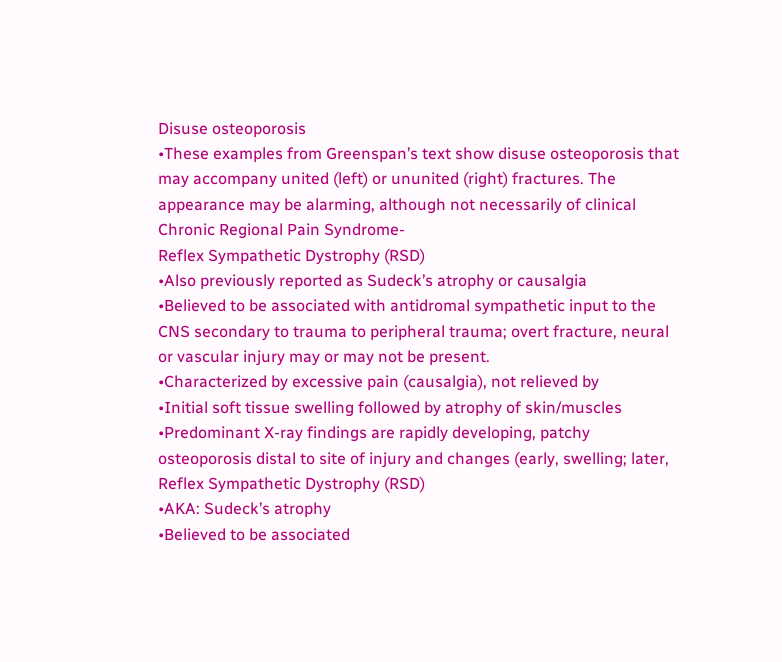Disuse osteoporosis
•These examples from Greenspan’s text show disuse osteoporosis that
may accompany united (left) or ununited (right) fractures. The
appearance may be alarming, although not necessarily of clinical
Chronic Regional Pain Syndrome-
Reflex Sympathetic Dystrophy (RSD)
•Also previously reported as Sudeck’s atrophy or causalgia
•Believed to be associated with antidromal sympathetic input to the
CNS secondary to trauma to peripheral trauma; overt fracture, neural
or vascular injury may or may not be present.
•Characterized by excessive pain (causalgia), not relieved by
•Initial soft tissue swelling followed by atrophy of skin/muscles
•Predominant X-ray findings are rapidly developing, patchy
osteoporosis distal to site of injury and changes (early, swelling; later,
Reflex Sympathetic Dystrophy (RSD)
•AKA: Sudeck’s atrophy
•Believed to be associated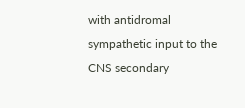with antidromal sympathetic input to the CNS secondary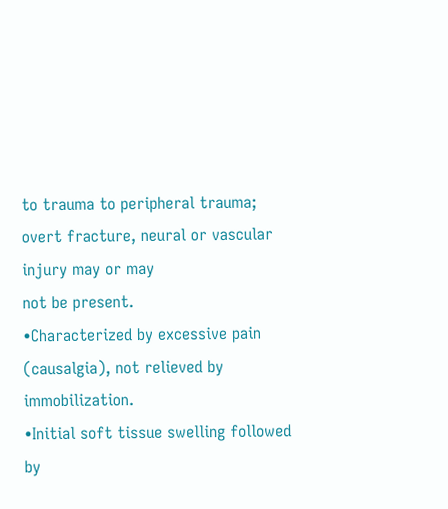to trauma to peripheral trauma; overt fracture, neural or vascular injury may or may
not be present.
•Characterized by excessive pain (causalgia), not relieved by immobilization.
•Initial soft tissue swelling followed by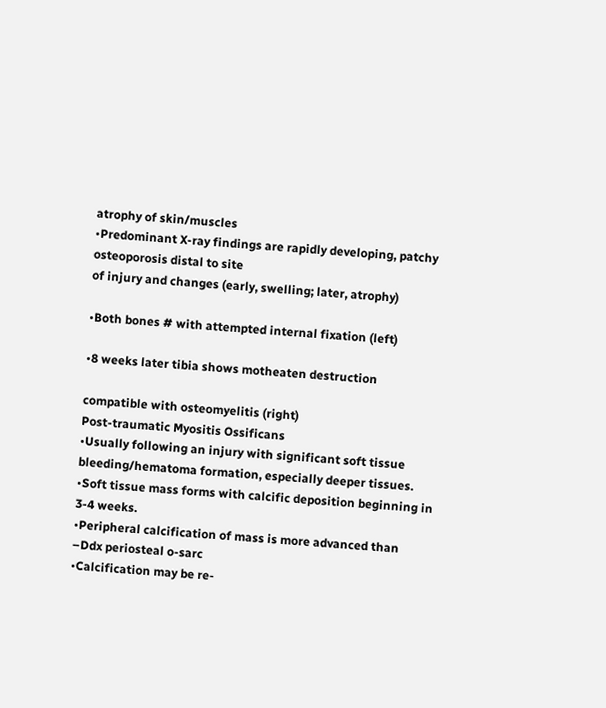atrophy of skin/muscles
•Predominant X-ray findings are rapidly developing, patchy osteoporosis distal to site
of injury and changes (early, swelling; later, atrophy)

•Both bones # with attempted internal fixation (left)

•8 weeks later tibia shows motheaten destruction

compatible with osteomyelitis (right)
Post-traumatic Myositis Ossificans
•Usually following an injury with significant soft tissue
bleeding/hematoma formation, especially deeper tissues.
•Soft tissue mass forms with calcific deposition beginning in
3-4 weeks.
•Peripheral calcification of mass is more advanced than
–Ddx periosteal o-sarc
•Calcification may be re-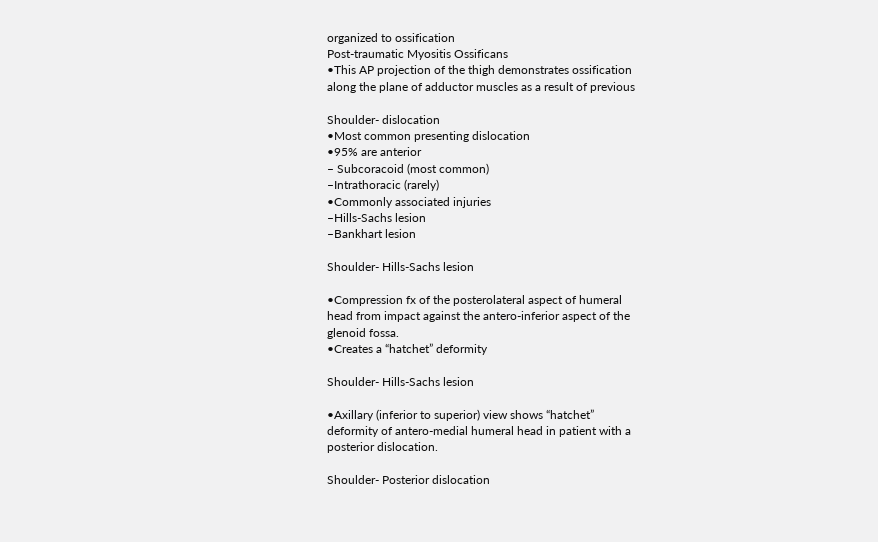organized to ossification
Post-traumatic Myositis Ossificans
•This AP projection of the thigh demonstrates ossification
along the plane of adductor muscles as a result of previous

Shoulder- dislocation
•Most common presenting dislocation
•95% are anterior
– Subcoracoid (most common)
–Intrathoracic (rarely)
•Commonly associated injuries
–Hills-Sachs lesion
–Bankhart lesion

Shoulder- Hills-Sachs lesion

•Compression fx of the posterolateral aspect of humeral
head from impact against the antero-inferior aspect of the
glenoid fossa.
•Creates a “hatchet” deformity

Shoulder- Hills-Sachs lesion

•Axillary (inferior to superior) view shows “hatchet”
deformity of antero-medial humeral head in patient with a
posterior dislocation.

Shoulder- Posterior dislocation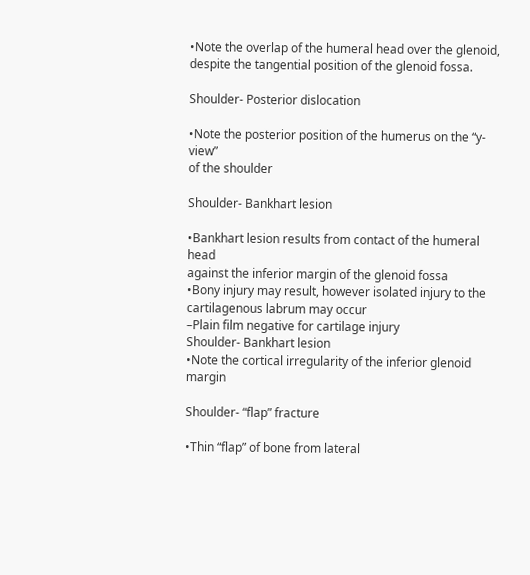•Note the overlap of the humeral head over the glenoid,
despite the tangential position of the glenoid fossa.

Shoulder- Posterior dislocation

•Note the posterior position of the humerus on the “y-view”
of the shoulder

Shoulder- Bankhart lesion

•Bankhart lesion results from contact of the humeral head
against the inferior margin of the glenoid fossa
•Bony injury may result, however isolated injury to the
cartilagenous labrum may occur
–Plain film negative for cartilage injury
Shoulder- Bankhart lesion
•Note the cortical irregularity of the inferior glenoid margin

Shoulder- “flap” fracture

•Thin “flap” of bone from lateral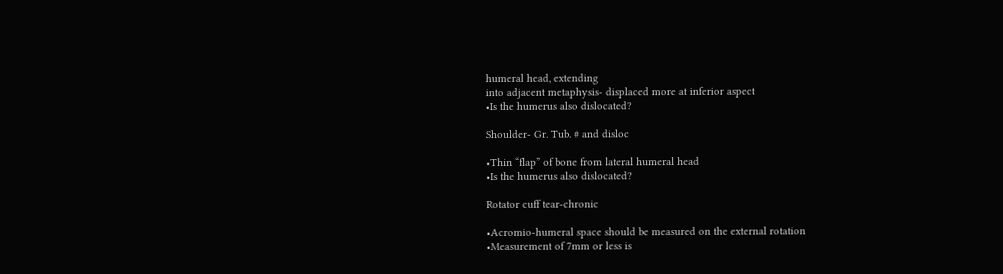humeral head, extending
into adjacent metaphysis- displaced more at inferior aspect
•Is the humerus also dislocated?

Shoulder- Gr. Tub. # and disloc

•Thin “flap” of bone from lateral humeral head
•Is the humerus also dislocated?

Rotator cuff tear-chronic

•Acromio-humeral space should be measured on the external rotation
•Measurement of 7mm or less is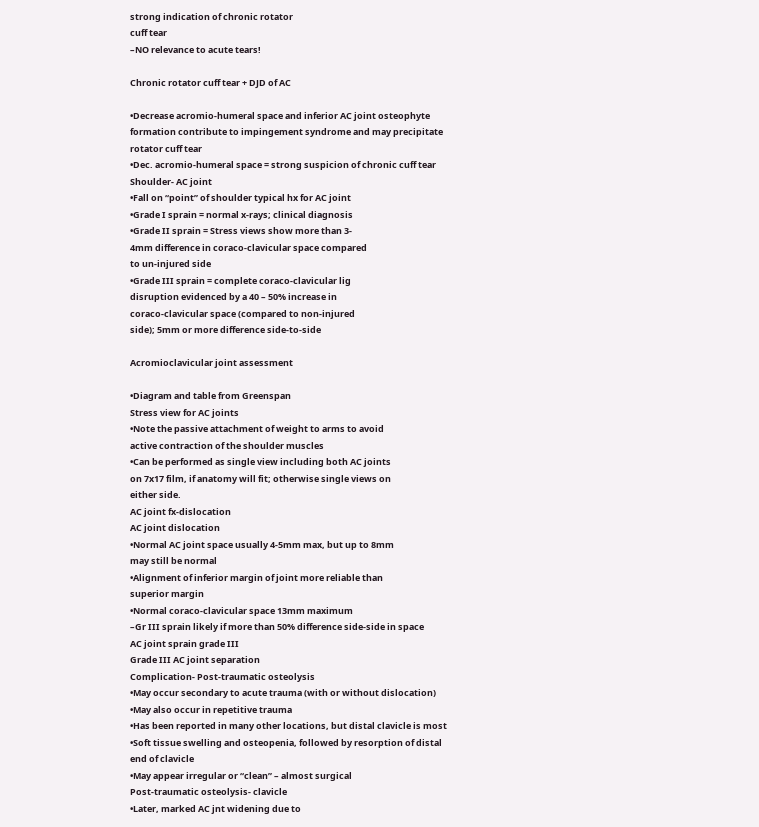strong indication of chronic rotator
cuff tear
–NO relevance to acute tears!

Chronic rotator cuff tear + DJD of AC

•Decrease acromio-humeral space and inferior AC joint osteophyte
formation contribute to impingement syndrome and may precipitate
rotator cuff tear
•Dec. acromio-humeral space = strong suspicion of chronic cuff tear
Shoulder- AC joint
•Fall on “point” of shoulder typical hx for AC joint
•Grade I sprain = normal x-rays; clinical diagnosis
•Grade II sprain = Stress views show more than 3-
4mm difference in coraco-clavicular space compared
to un-injured side
•Grade III sprain = complete coraco-clavicular lig
disruption evidenced by a 40 – 50% increase in
coraco-clavicular space (compared to non-injured
side); 5mm or more difference side-to-side

Acromioclavicular joint assessment

•Diagram and table from Greenspan
Stress view for AC joints
•Note the passive attachment of weight to arms to avoid
active contraction of the shoulder muscles
•Can be performed as single view including both AC joints
on 7x17 film, if anatomy will fit; otherwise single views on
either side.
AC joint fx-dislocation
AC joint dislocation
•Normal AC joint space usually 4-5mm max, but up to 8mm
may still be normal
•Alignment of inferior margin of joint more reliable than
superior margin
•Normal coraco-clavicular space 13mm maximum
–Gr III sprain likely if more than 50% difference side-side in space
AC joint sprain grade III
Grade III AC joint separation
Complication- Post-traumatic osteolysis
•May occur secondary to acute trauma (with or without dislocation)
•May also occur in repetitive trauma
•Has been reported in many other locations, but distal clavicle is most
•Soft tissue swelling and osteopenia, followed by resorption of distal
end of clavicle
•May appear irregular or “clean” – almost surgical
Post-traumatic osteolysis- clavicle
•Later, marked AC jnt widening due to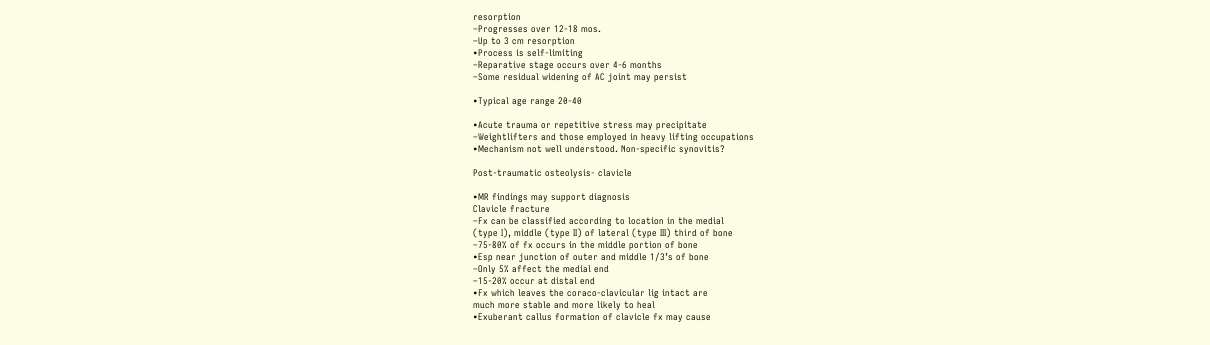resorption
–Progresses over 12-18 mos.
–Up to 3 cm resorption
•Process is self-limiting
–Reparative stage occurs over 4-6 months
–Some residual widening of AC joint may persist

•Typical age range 20-40

•Acute trauma or repetitive stress may precipitate
–Weightlifters and those employed in heavy lifting occupations
•Mechanism not well understood. Non-specific synovitis?

Post-traumatic osteolysis- clavicle

•MR findings may support diagnosis
Clavicle fracture
–Fx can be classified according to location in the medial
(type I), middle (type II) of lateral (type III) third of bone
–75-80% of fx occurs in the middle portion of bone
•Esp near junction of outer and middle 1/3’s of bone
–Only 5% affect the medial end
–15-20% occur at distal end
•Fx which leaves the coraco-clavicular lig intact are
much more stable and more likely to heal
•Exuberant callus formation of clavicle fx may cause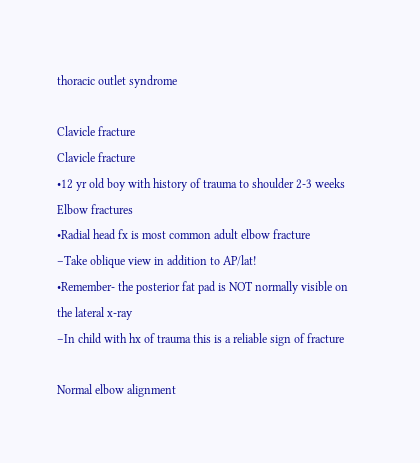thoracic outlet syndrome

Clavicle fracture
Clavicle fracture
•12 yr old boy with history of trauma to shoulder 2-3 weeks
Elbow fractures
•Radial head fx is most common adult elbow fracture
–Take oblique view in addition to AP/lat!
•Remember- the posterior fat pad is NOT normally visible on
the lateral x-ray
–In child with hx of trauma this is a reliable sign of fracture

Normal elbow alignment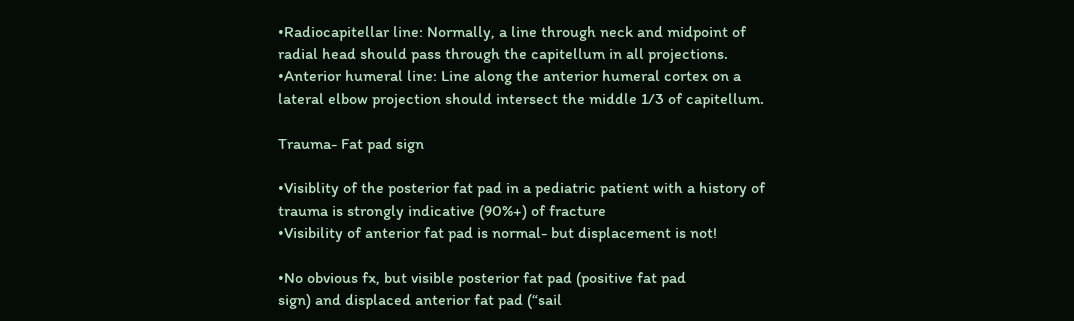•Radiocapitellar line: Normally, a line through neck and midpoint of
radial head should pass through the capitellum in all projections.
•Anterior humeral line: Line along the anterior humeral cortex on a
lateral elbow projection should intersect the middle 1/3 of capitellum.

Trauma- Fat pad sign

•Visiblity of the posterior fat pad in a pediatric patient with a history of
trauma is strongly indicative (90%+) of fracture
•Visibility of anterior fat pad is normal- but displacement is not!

•No obvious fx, but visible posterior fat pad (positive fat pad
sign) and displaced anterior fat pad (“sail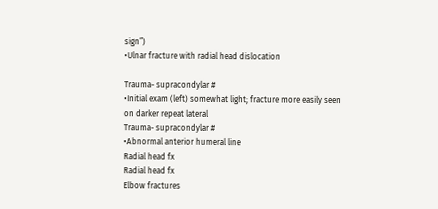sign”)
•Ulnar fracture with radial head dislocation

Trauma- supracondylar #
•Initial exam (left) somewhat light; fracture more easily seen
on darker repeat lateral
Trauma- supracondylar #
•Abnormal anterior humeral line
Radial head fx
Radial head fx
Elbow fractures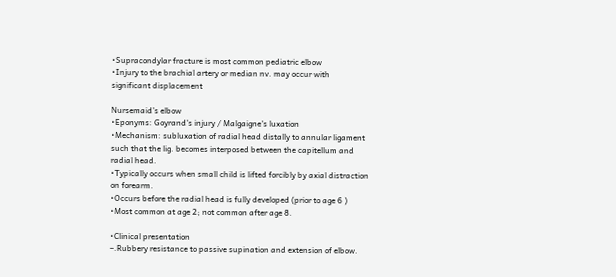•Supracondylar fracture is most common pediatric elbow
•Injury to the brachial artery or median nv. may occur with
significant displacement

Nursemaid’s elbow
•Eponyms: Goyrand's injury / Malgaigne's luxation
•Mechanism: subluxation of radial head distally to annular ligament
such that the lig. becomes interposed between the capitellum and
radial head.
•Typically occurs when small child is lifted forcibly by axial distraction
on forearm.
•Occurs before the radial head is fully developed (prior to age 6 )
•Most common at age 2; not common after age 8.

•Clinical presentation
–.Rubbery resistance to passive supination and extension of elbow.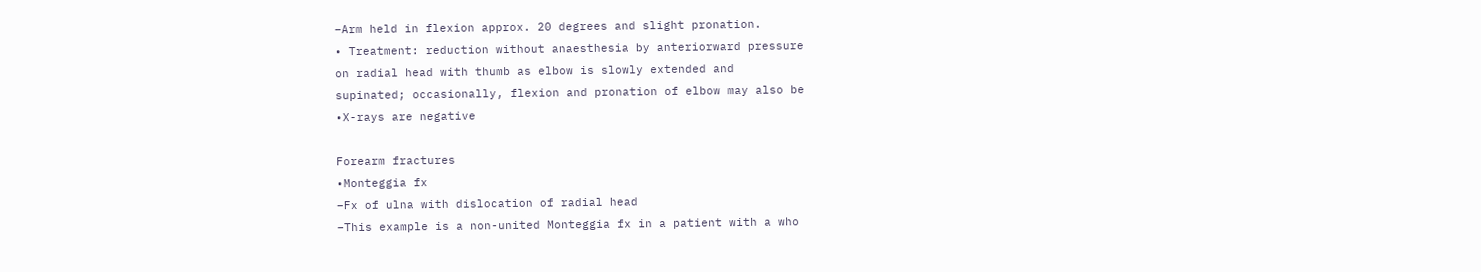–Arm held in flexion approx. 20 degrees and slight pronation.
• Treatment: reduction without anaesthesia by anteriorward pressure
on radial head with thumb as elbow is slowly extended and
supinated; occasionally, flexion and pronation of elbow may also be
•X-rays are negative

Forearm fractures
•Monteggia fx
–Fx of ulna with dislocation of radial head
–This example is a non-united Monteggia fx in a patient with a who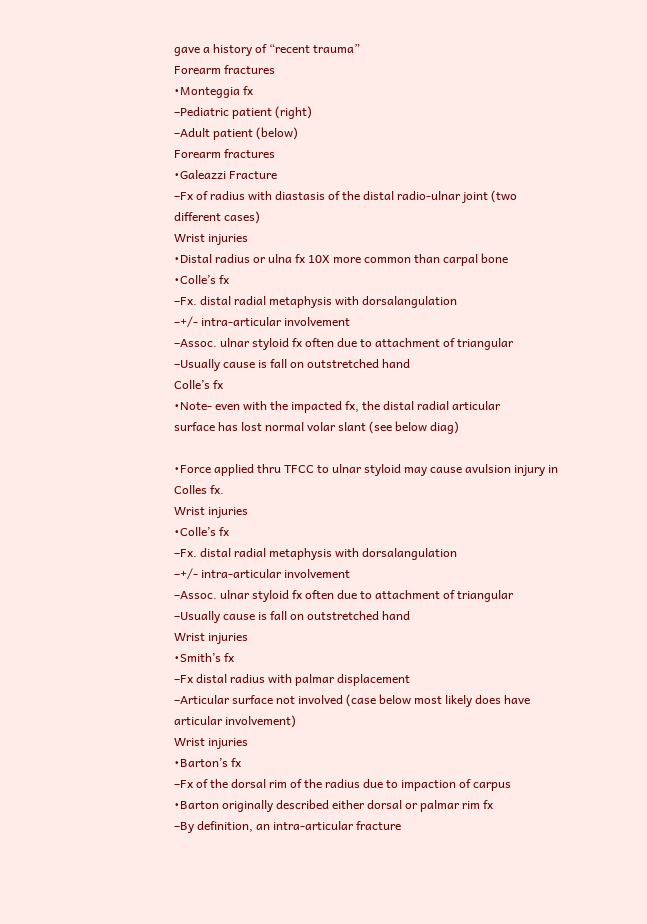gave a history of “recent trauma”
Forearm fractures
•Monteggia fx
–Pediatric patient (right)
–Adult patient (below)
Forearm fractures
•Galeazzi Fracture
–Fx of radius with diastasis of the distal radio-ulnar joint (two
different cases)
Wrist injuries
•Distal radius or ulna fx 10X more common than carpal bone
•Colle’s fx
–Fx. distal radial metaphysis with dorsalangulation
–+/- intra-articular involvement
–Assoc. ulnar styloid fx often due to attachment of triangular
–Usually cause is fall on outstretched hand
Colle’s fx
•Note- even with the impacted fx, the distal radial articular
surface has lost normal volar slant (see below diag)

•Force applied thru TFCC to ulnar styloid may cause avulsion injury in
Colles fx.
Wrist injuries
•Colle’s fx
–Fx. distal radial metaphysis with dorsalangulation
–+/- intra-articular involvement
–Assoc. ulnar styloid fx often due to attachment of triangular
–Usually cause is fall on outstretched hand
Wrist injuries
•Smith’s fx
–Fx distal radius with palmar displacement
–Articular surface not involved (case below most likely does have
articular involvement)
Wrist injuries
•Barton’s fx
–Fx of the dorsal rim of the radius due to impaction of carpus
•Barton originally described either dorsal or palmar rim fx
–By definition, an intra-articular fracture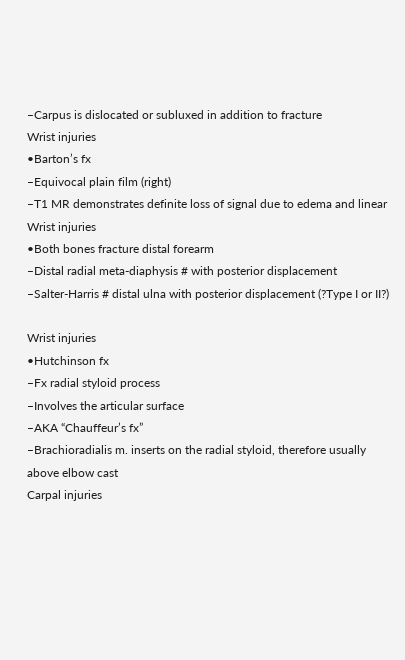–Carpus is dislocated or subluxed in addition to fracture
Wrist injuries
•Barton’s fx
–Equivocal plain film (right)
–T1 MR demonstrates definite loss of signal due to edema and linear
Wrist injuries
•Both bones fracture distal forearm
–Distal radial meta-diaphysis # with posterior displacement
–Salter-Harris # distal ulna with posterior displacement (?Type I or II?)

Wrist injuries
•Hutchinson fx
–Fx radial styloid process
–Involves the articular surface
–AKA “Chauffeur’s fx”
–Brachioradialis m. inserts on the radial styloid, therefore usually
above elbow cast
Carpal injuries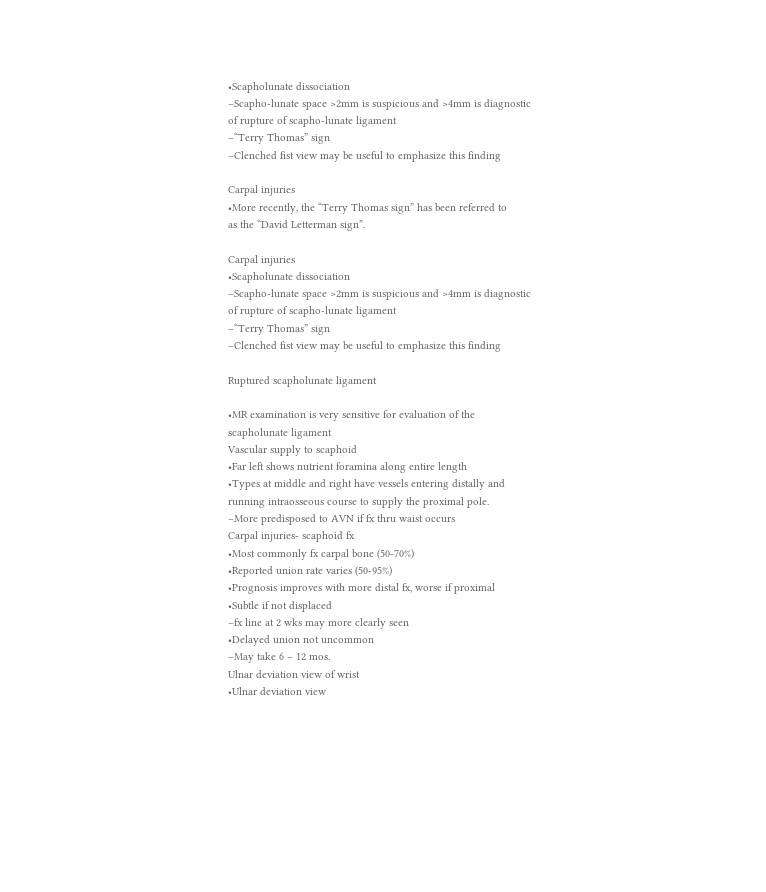•Scapholunate dissociation
–Scapho-lunate space >2mm is suspicious and >4mm is diagnostic
of rupture of scapho-lunate ligament
–“Terry Thomas” sign
–Clenched fist view may be useful to emphasize this finding

Carpal injuries
•More recently, the “Terry Thomas sign” has been referred to
as the “David Letterman sign”.

Carpal injuries
•Scapholunate dissociation
–Scapho-lunate space >2mm is suspicious and >4mm is diagnostic
of rupture of scapho-lunate ligament
–“Terry Thomas” sign
–Clenched fist view may be useful to emphasize this finding

Ruptured scapholunate ligament

•MR examination is very sensitive for evaluation of the
scapholunate ligament
Vascular supply to scaphoid
•Far left shows nutrient foramina along entire length
•Types at middle and right have vessels entering distally and
running intraosseous course to supply the proximal pole.
–More predisposed to AVN if fx thru waist occurs
Carpal injuries- scaphoid fx
•Most commonly fx carpal bone (50-70%)
•Reported union rate varies (50-95%)
•Prognosis improves with more distal fx, worse if proximal
•Subtle if not displaced
–fx line at 2 wks may more clearly seen
•Delayed union not uncommon
–May take 6 – 12 mos.
Ulnar deviation view of wrist
•Ulnar deviation view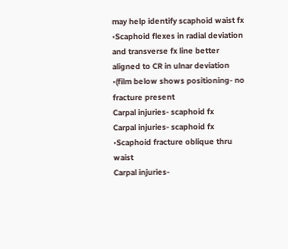may help identify scaphoid waist fx
•Scaphoid flexes in radial deviation and transverse fx line better
aligned to CR in ulnar deviation
•(film below shows positioning- no fracture present
Carpal injuries- scaphoid fx
Carpal injuries- scaphoid fx
•Scaphoid fracture oblique thru waist
Carpal injuries-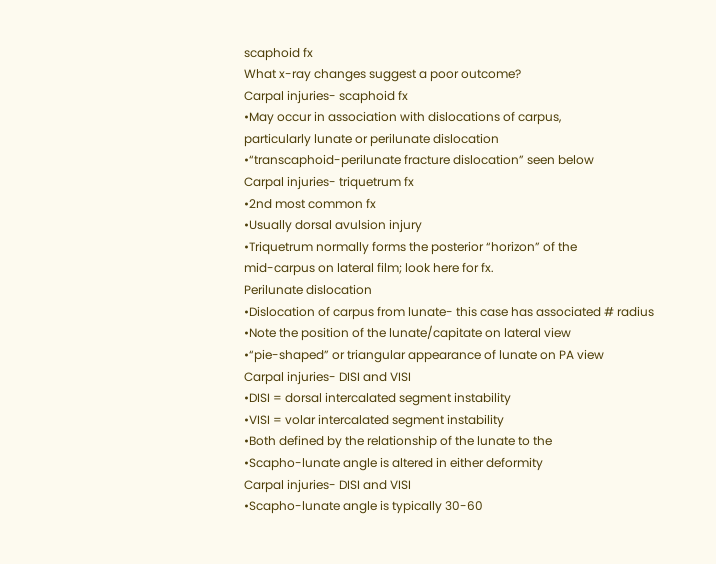scaphoid fx
What x-ray changes suggest a poor outcome?
Carpal injuries- scaphoid fx
•May occur in association with dislocations of carpus,
particularly lunate or perilunate dislocation
•“transcaphoid-perilunate fracture dislocation” seen below
Carpal injuries- triquetrum fx
•2nd most common fx
•Usually dorsal avulsion injury
•Triquetrum normally forms the posterior “horizon” of the
mid-carpus on lateral film; look here for fx.
Perilunate dislocation
•Dislocation of carpus from lunate- this case has associated # radius
•Note the position of the lunate/capitate on lateral view
•“pie-shaped” or triangular appearance of lunate on PA view
Carpal injuries- DISI and VISI
•DISI = dorsal intercalated segment instability
•VISI = volar intercalated segment instability
•Both defined by the relationship of the lunate to the
•Scapho-lunate angle is altered in either deformity
Carpal injuries- DISI and VISI
•Scapho-lunate angle is typically 30-60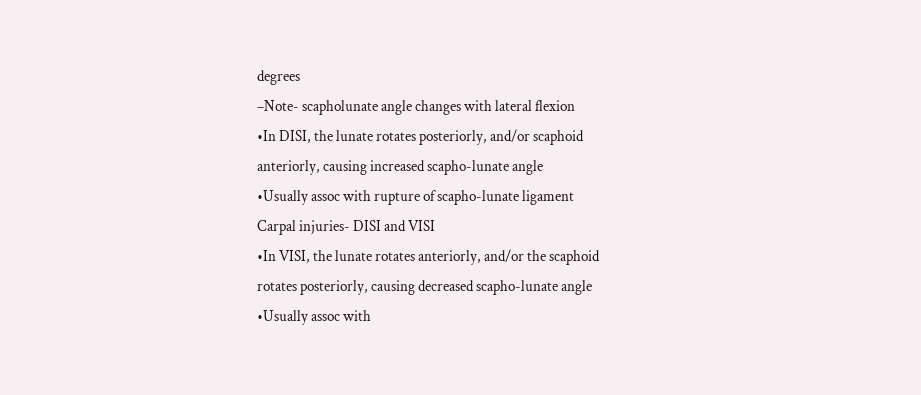degrees
–Note- scapholunate angle changes with lateral flexion
•In DISI, the lunate rotates posteriorly, and/or scaphoid
anteriorly, causing increased scapho-lunate angle
•Usually assoc with rupture of scapho-lunate ligament
Carpal injuries- DISI and VISI
•In VISI, the lunate rotates anteriorly, and/or the scaphoid
rotates posteriorly, causing decreased scapho-lunate angle
•Usually assoc with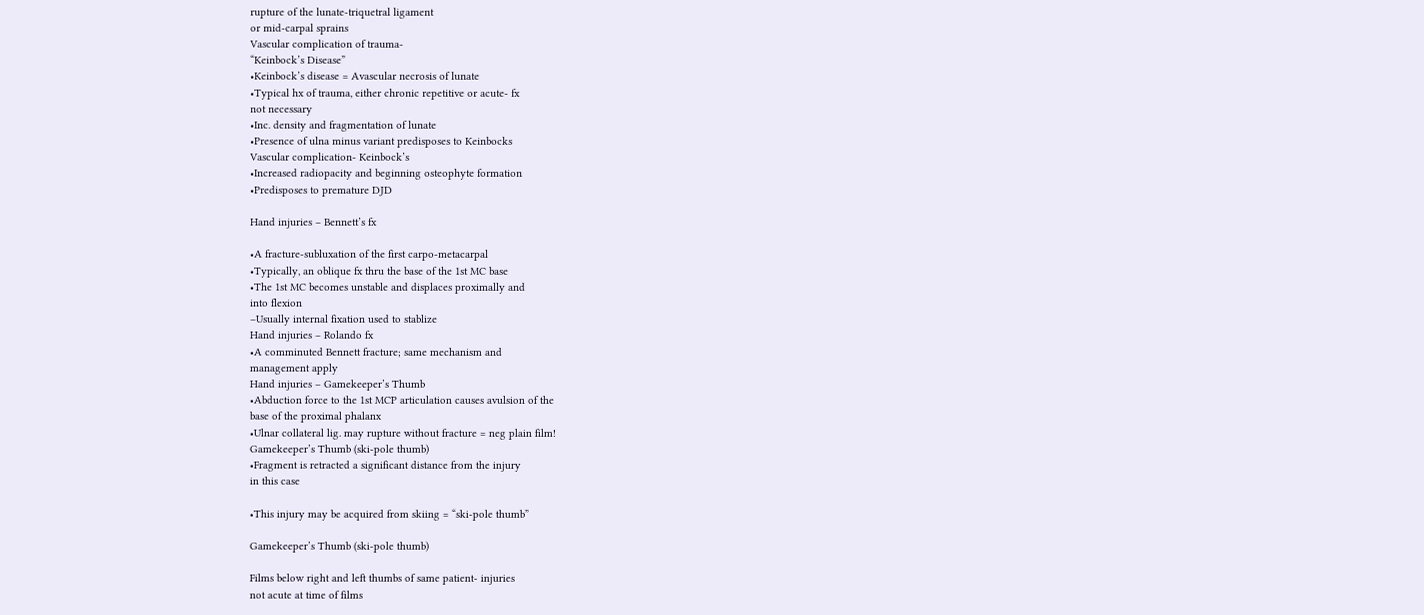rupture of the lunate-triquetral ligament
or mid-carpal sprains
Vascular complication of trauma-
“Keinbock’s Disease”
•Keinbock’s disease = Avascular necrosis of lunate
•Typical hx of trauma, either chronic repetitive or acute- fx
not necessary
•Inc. density and fragmentation of lunate
•Presence of ulna minus variant predisposes to Keinbocks
Vascular complication- Keinbock’s
•Increased radiopacity and beginning osteophyte formation
•Predisposes to premature DJD

Hand injuries – Bennett’s fx

•A fracture-subluxation of the first carpo-metacarpal
•Typically, an oblique fx thru the base of the 1st MC base
•The 1st MC becomes unstable and displaces proximally and
into flexion
–Usually internal fixation used to stablize
Hand injuries – Rolando fx
•A comminuted Bennett fracture; same mechanism and
management apply
Hand injuries – Gamekeeper’s Thumb
•Abduction force to the 1st MCP articulation causes avulsion of the
base of the proximal phalanx
•Ulnar collateral lig. may rupture without fracture = neg plain film!
Gamekeeper’s Thumb (ski-pole thumb)
•Fragment is retracted a significant distance from the injury
in this case

•This injury may be acquired from skiing = “ski-pole thumb”

Gamekeeper’s Thumb (ski-pole thumb)

Films below right and left thumbs of same patient- injuries
not acute at time of films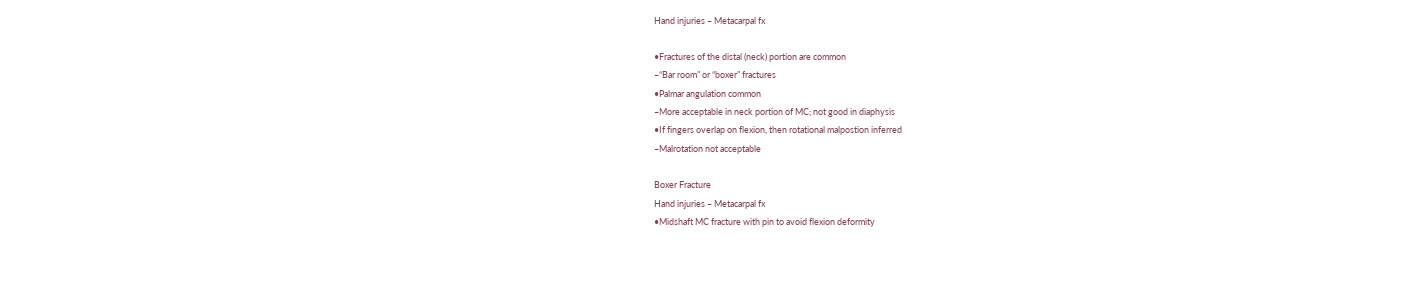Hand injuries – Metacarpal fx

•Fractures of the distal (neck) portion are common
–“Bar room” or “boxer” fractures
•Palmar angulation common
–More acceptable in neck portion of MC; not good in diaphysis
•If fingers overlap on flexion, then rotational malpostion inferred
–Malrotation not acceptable

Boxer Fracture
Hand injuries – Metacarpal fx
•Midshaft MC fracture with pin to avoid flexion deformity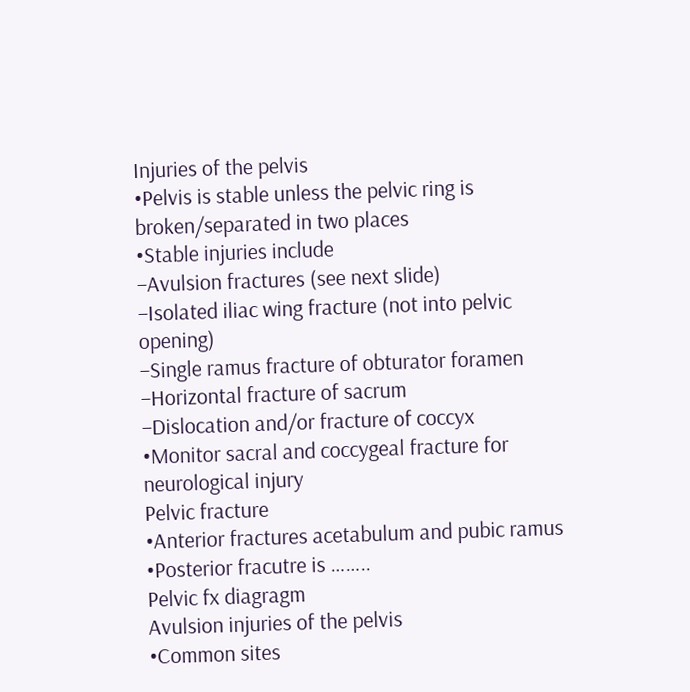Injuries of the pelvis
•Pelvis is stable unless the pelvic ring is
broken/separated in two places
•Stable injuries include
–Avulsion fractures (see next slide)
–Isolated iliac wing fracture (not into pelvic opening)
–Single ramus fracture of obturator foramen
–Horizontal fracture of sacrum
–Dislocation and/or fracture of coccyx
•Monitor sacral and coccygeal fracture for
neurological injury
Pelvic fracture
•Anterior fractures acetabulum and pubic ramus
•Posterior fracutre is ……..
Pelvic fx diagragm
Avulsion injuries of the pelvis
•Common sites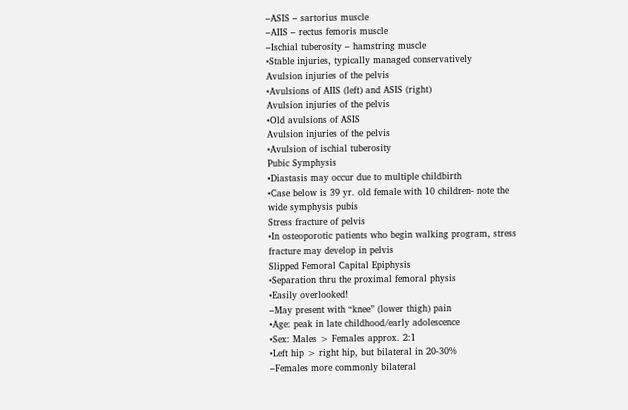–ASIS – sartorius muscle
–AIIS – rectus femoris muscle
–Ischial tuberosity – hamstring muscle
•Stable injuries, typically managed conservatively
Avulsion injuries of the pelvis
•Avulsions of AIIS (left) and ASIS (right)
Avulsion injuries of the pelvis
•Old avulsions of ASIS
Avulsion injuries of the pelvis
•Avulsion of ischial tuberosity
Pubic Symphysis
•Diastasis may occur due to multiple childbirth
•Case below is 39 yr. old female with 10 children- note the
wide symphysis pubis
Stress fracture of pelvis
•In osteoporotic patients who begin walking program, stress
fracture may develop in pelvis
Slipped Femoral Capital Epiphysis
•Separation thru the proximal femoral physis
•Easily overlooked!
–May present with “knee” (lower thigh) pain
•Age: peak in late childhood/early adolescence
•Sex: Males > Females approx. 2:1
•Left hip > right hip, but bilateral in 20-30%
–Females more commonly bilateral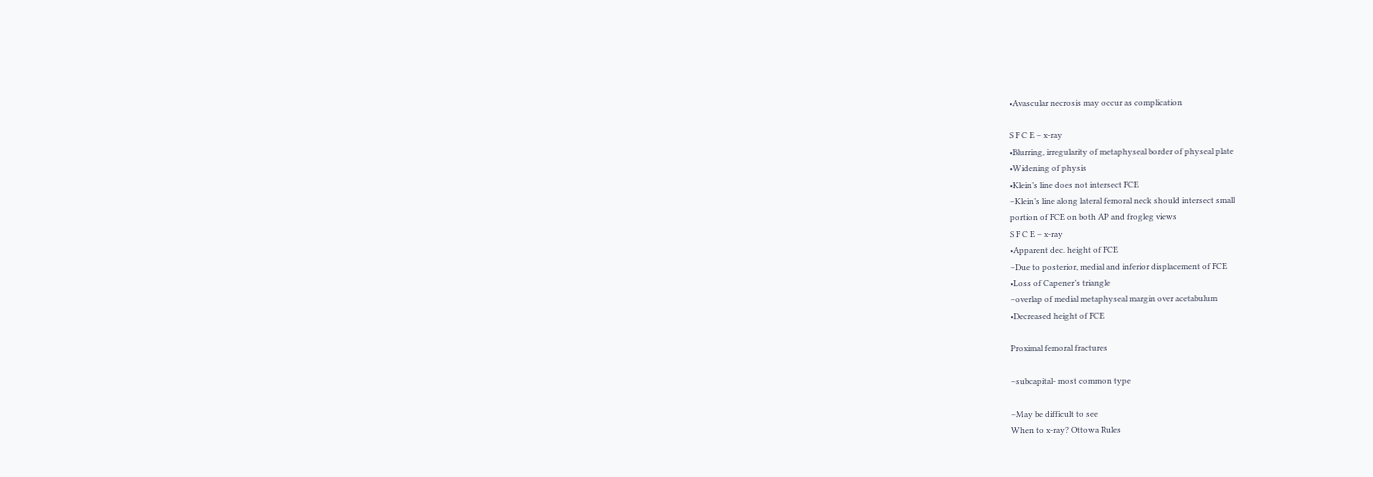•Avascular necrosis may occur as complication

S F C E – x-ray
•Blurring, irregularity of metaphyseal border of physeal plate
•Widening of physis
•Klein’s line does not intersect FCE
–Klein’s line along lateral femoral neck should intersect small
portion of FCE on both AP and frogleg views
S F C E – x-ray
•Apparent dec. height of FCE
–Due to posterior, medial and inferior displacement of FCE
•Loss of Capener’s triangle
–overlap of medial metaphyseal margin over acetabulum
•Decreased height of FCE

Proximal femoral fractures

–subcapital- most common type

–May be difficult to see
When to x-ray? Ottowa Rules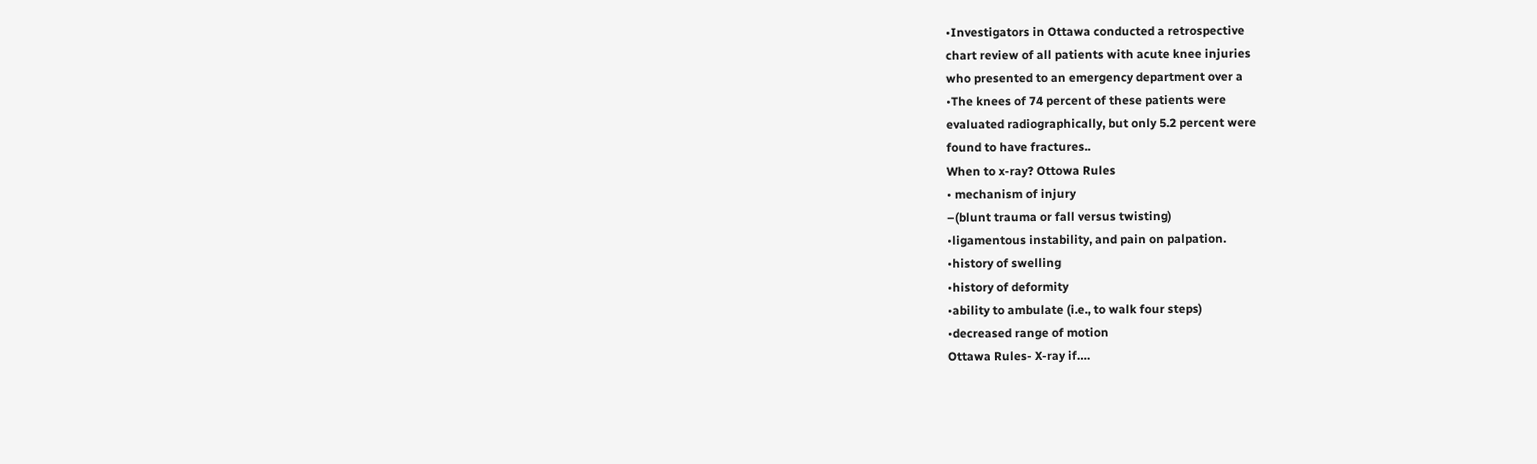•Investigators in Ottawa conducted a retrospective
chart review of all patients with acute knee injuries
who presented to an emergency department over a
•The knees of 74 percent of these patients were
evaluated radiographically, but only 5.2 percent were
found to have fractures..
When to x-ray? Ottowa Rules
• mechanism of injury
–(blunt trauma or fall versus twisting)
•ligamentous instability, and pain on palpation.
•history of swelling
•history of deformity
•ability to ambulate (i.e., to walk four steps)
•decreased range of motion
Ottawa Rules- X-ray if….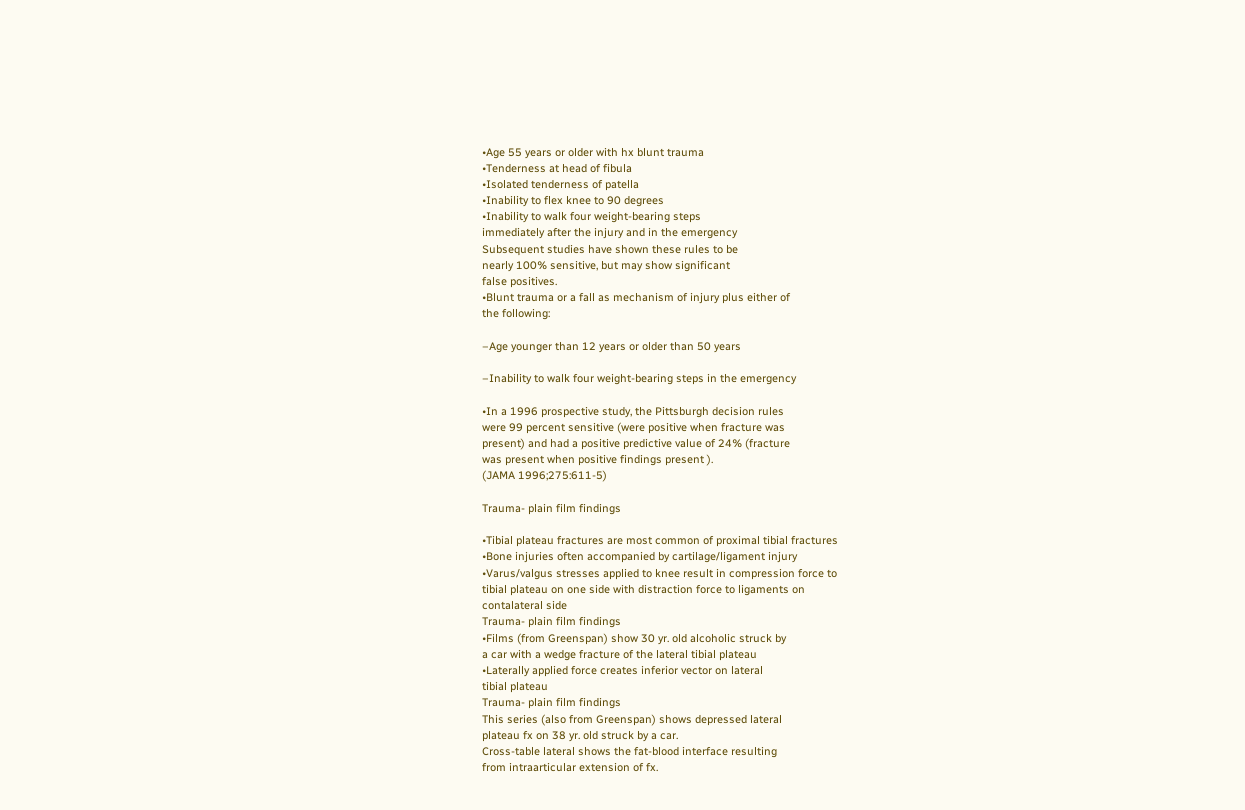•Age 55 years or older with hx blunt trauma
•Tenderness at head of fibula
•Isolated tenderness of patella
•Inability to flex knee to 90 degrees
•Inability to walk four weight-bearing steps
immediately after the injury and in the emergency
Subsequent studies have shown these rules to be
nearly 100% sensitive, but may show significant
false positives.
•Blunt trauma or a fall as mechanism of injury plus either of
the following:

–Age younger than 12 years or older than 50 years

–Inability to walk four weight-bearing steps in the emergency

•In a 1996 prospective study, the Pittsburgh decision rules
were 99 percent sensitive (were positive when fracture was
present) and had a positive predictive value of 24% (fracture
was present when positive findings present ).
(JAMA 1996;275:611-5)

Trauma- plain film findings

•Tibial plateau fractures are most common of proximal tibial fractures
•Bone injuries often accompanied by cartilage/ligament injury
•Varus/valgus stresses applied to knee result in compression force to
tibial plateau on one side with distraction force to ligaments on
contalateral side
Trauma- plain film findings
•Films (from Greenspan) show 30 yr. old alcoholic struck by
a car with a wedge fracture of the lateral tibial plateau
•Laterally applied force creates inferior vector on lateral
tibial plateau
Trauma- plain film findings
This series (also from Greenspan) shows depressed lateral
plateau fx on 38 yr. old struck by a car.
Cross-table lateral shows the fat-blood interface resulting
from intraarticular extension of fx.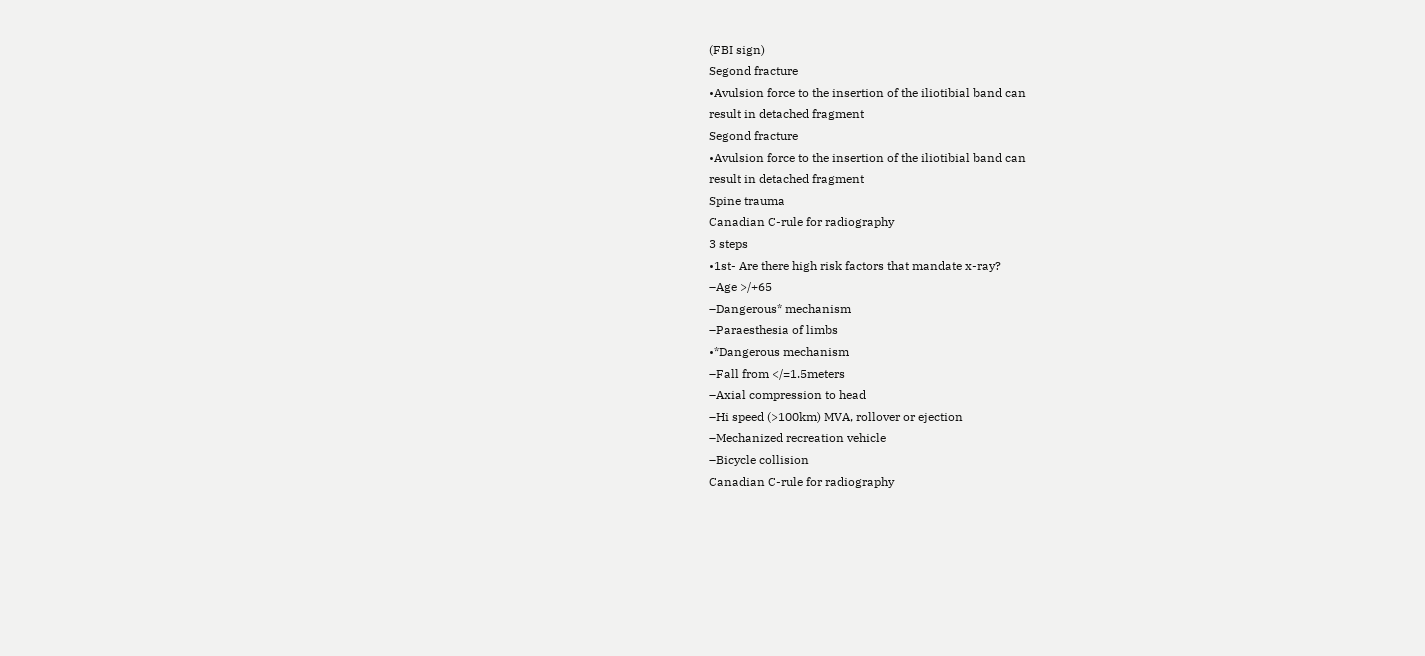(FBI sign)
Segond fracture
•Avulsion force to the insertion of the iliotibial band can
result in detached fragment
Segond fracture
•Avulsion force to the insertion of the iliotibial band can
result in detached fragment
Spine trauma
Canadian C-rule for radiography
3 steps
•1st- Are there high risk factors that mandate x-ray?
–Age >/+65
–Dangerous* mechanism
–Paraesthesia of limbs
•*Dangerous mechanism
–Fall from </=1.5meters
–Axial compression to head
–Hi speed (>100km) MVA, rollover or ejection
–Mechanized recreation vehicle
–Bicycle collision
Canadian C-rule for radiography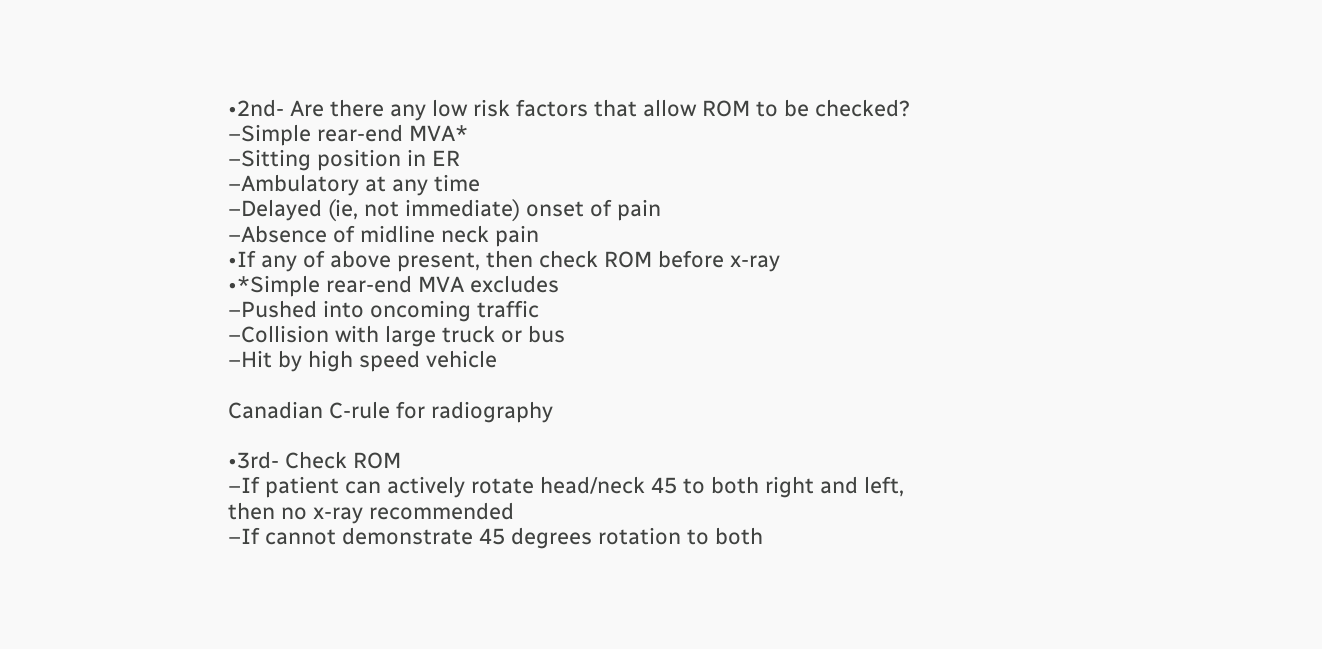•2nd- Are there any low risk factors that allow ROM to be checked?
–Simple rear-end MVA*
–Sitting position in ER
–Ambulatory at any time
–Delayed (ie, not immediate) onset of pain
–Absence of midline neck pain
•If any of above present, then check ROM before x-ray
•*Simple rear-end MVA excludes
–Pushed into oncoming traffic
–Collision with large truck or bus
–Hit by high speed vehicle

Canadian C-rule for radiography

•3rd- Check ROM
–If patient can actively rotate head/neck 45 to both right and left,
then no x-ray recommended
–If cannot demonstrate 45 degrees rotation to both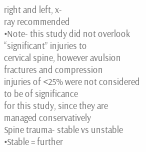right and left, x-
ray recommended
•Note- this study did not overlook “significant” injuries to
cervical spine, however avulsion fractures and compression
injuries of <25% were not considered to be of significance
for this study, since they are managed conservatively
Spine trauma- stable vs unstable
•Stable = further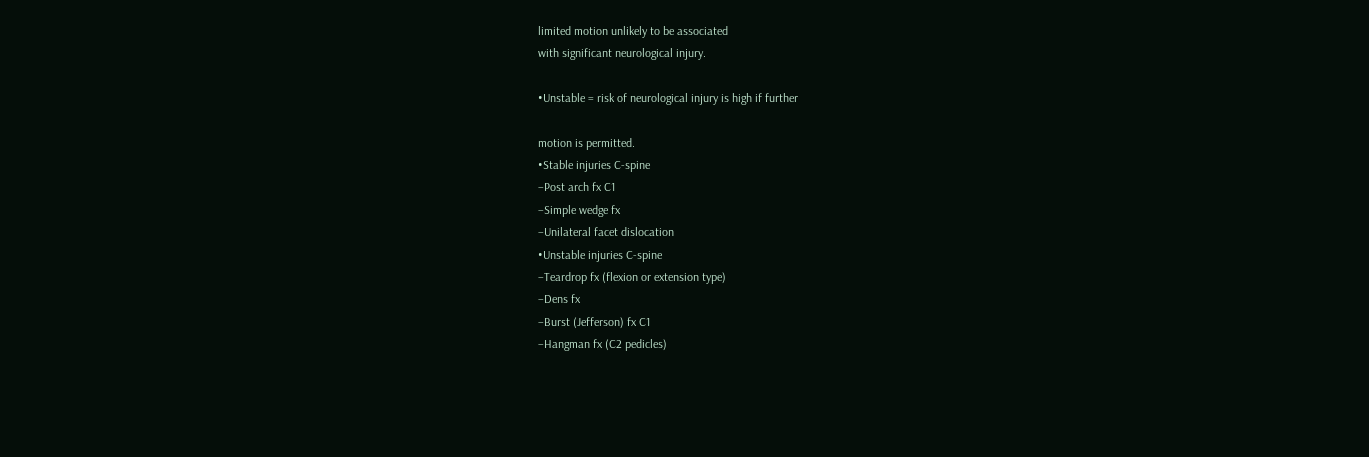limited motion unlikely to be associated
with significant neurological injury.

•Unstable = risk of neurological injury is high if further

motion is permitted.
•Stable injuries C-spine
–Post arch fx C1
–Simple wedge fx
–Unilateral facet dislocation
•Unstable injuries C-spine
–Teardrop fx (flexion or extension type)
–Dens fx
–Burst (Jefferson) fx C1
–Hangman fx (C2 pedicles)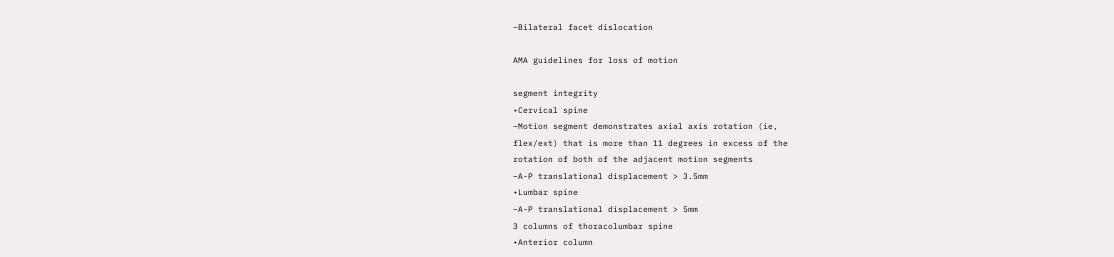–Bilateral facet dislocation

AMA guidelines for loss of motion

segment integrity
•Cervical spine
–Motion segment demonstrates axial axis rotation (ie,
flex/ext) that is more than 11 degrees in excess of the
rotation of both of the adjacent motion segments
–A-P translational displacement > 3.5mm
•Lumbar spine
–A-P translational displacement > 5mm
3 columns of thoracolumbar spine
•Anterior column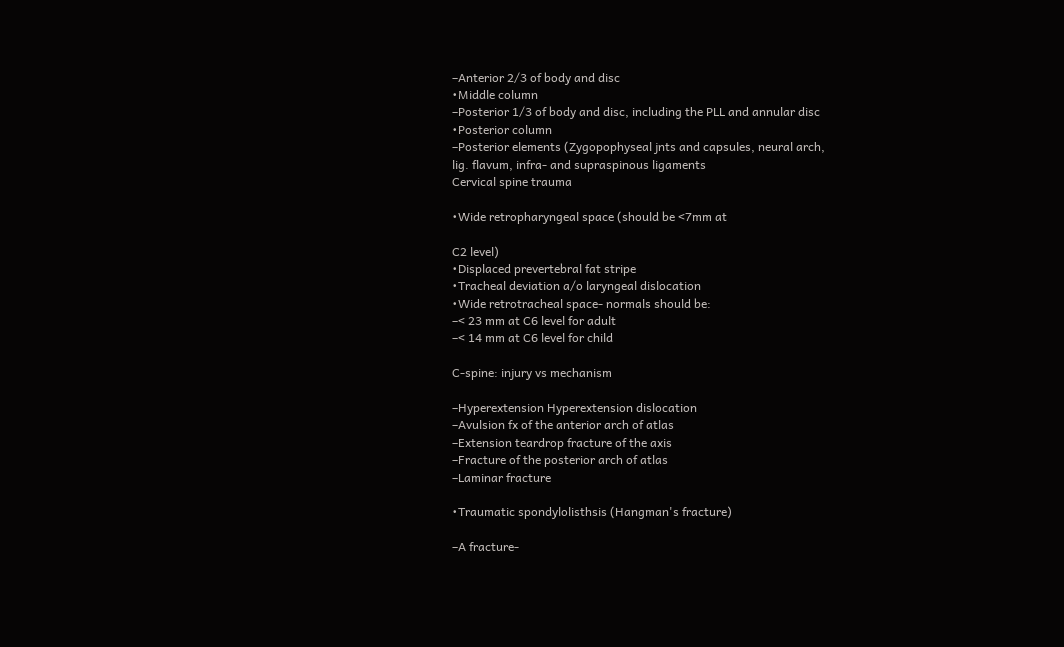–Anterior 2/3 of body and disc
•Middle column
–Posterior 1/3 of body and disc, including the PLL and annular disc
•Posterior column
–Posterior elements (Zygopophyseal jnts and capsules, neural arch,
lig. flavum, infra- and supraspinous ligaments
Cervical spine trauma

•Wide retropharyngeal space (should be <7mm at

C2 level)
•Displaced prevertebral fat stripe
•Tracheal deviation a/o laryngeal dislocation
•Wide retrotracheal space- normals should be:
–< 23 mm at C6 level for adult
–< 14 mm at C6 level for child

C-spine: injury vs mechanism

–Hyperextension Hyperextension dislocation
–Avulsion fx of the anterior arch of atlas
–Extension teardrop fracture of the axis
–Fracture of the posterior arch of atlas
–Laminar fracture

•Traumatic spondylolisthsis (Hangman's fracture)

–A fracture-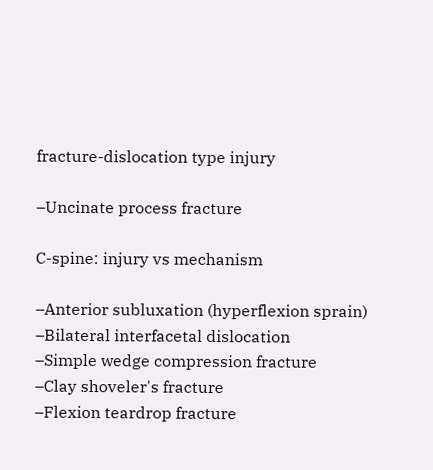fracture-dislocation type injury

–Uncinate process fracture

C-spine: injury vs mechanism

–Anterior subluxation (hyperflexion sprain)
–Bilateral interfacetal dislocation
–Simple wedge compression fracture
–Clay shoveler's fracture
–Flexion teardrop fracture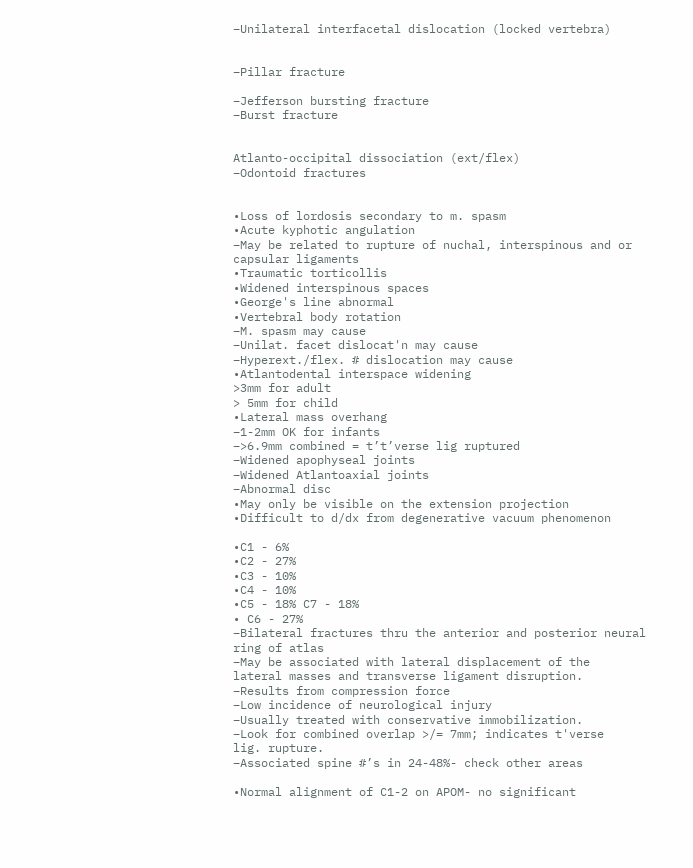–Unilateral interfacetal dislocation (locked vertebra)


–Pillar fracture

–Jefferson bursting fracture
–Burst fracture


Atlanto-occipital dissociation (ext/flex)
–Odontoid fractures


•Loss of lordosis secondary to m. spasm
•Acute kyphotic angulation
–May be related to rupture of nuchal, interspinous and or
capsular ligaments
•Traumatic torticollis
•Widened interspinous spaces
•George's line abnormal
•Vertebral body rotation
–M. spasm may cause
–Unilat. facet dislocat'n may cause
–Hyperext./flex. # dislocation may cause
•Atlantodental interspace widening
>3mm for adult
> 5mm for child
•Lateral mass overhang
–1-2mm OK for infants
–>6.9mm combined = t’t’verse lig ruptured
–Widened apophyseal joints
–Widened Atlantoaxial joints
–Abnormal disc
•May only be visible on the extension projection
•Difficult to d/dx from degenerative vacuum phenomenon

•C1 - 6%
•C2 - 27%
•C3 - 10%
•C4 - 10%
•C5 - 18% C7 - 18%
• C6 - 27%
–Bilateral fractures thru the anterior and posterior neural
ring of atlas
–May be associated with lateral displacement of the
lateral masses and transverse ligament disruption.
–Results from compression force
–Low incidence of neurological injury
–Usually treated with conservative immobilization.
–Look for combined overlap >/= 7mm; indicates t'verse
lig. rupture.
–Associated spine #’s in 24-48%- check other areas

•Normal alignment of C1-2 on APOM- no significant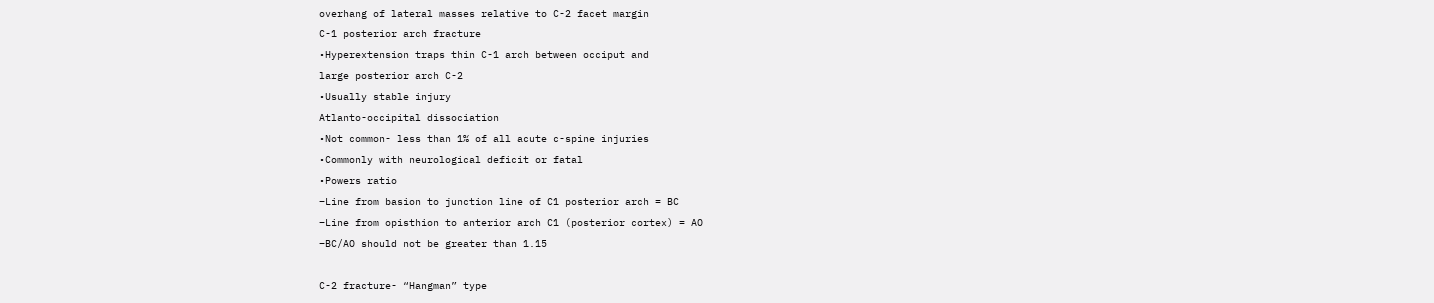overhang of lateral masses relative to C-2 facet margin
C-1 posterior arch fracture
•Hyperextension traps thin C-1 arch between occiput and
large posterior arch C-2
•Usually stable injury
Atlanto-occipital dissociation
•Not common- less than 1% of all acute c-spine injuries
•Commonly with neurological deficit or fatal
•Powers ratio
–Line from basion to junction line of C1 posterior arch = BC
–Line from opisthion to anterior arch C1 (posterior cortex) = AO
–BC/AO should not be greater than 1.15

C-2 fracture- “Hangman” type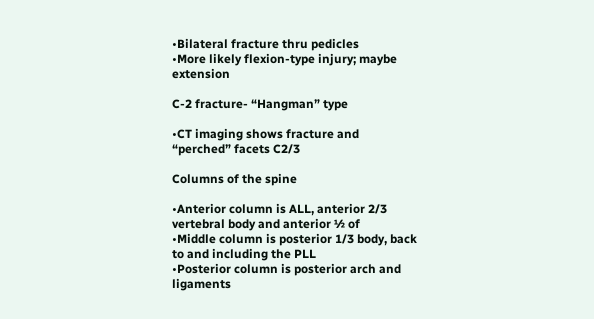•Bilateral fracture thru pedicles
•More likely flexion-type injury; maybe extension

C-2 fracture- “Hangman” type

•CT imaging shows fracture and “perched” facets C2/3

Columns of the spine

•Anterior column is ALL, anterior 2/3 vertebral body and anterior ½ of
•Middle column is posterior 1/3 body, back to and including the PLL
•Posterior column is posterior arch and ligaments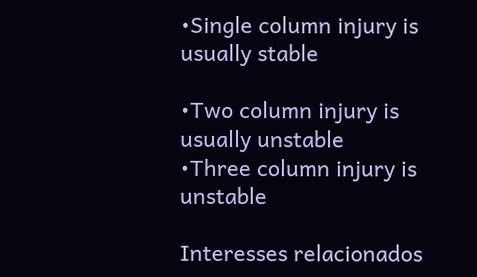•Single column injury is usually stable

•Two column injury is usually unstable
•Three column injury is unstable

Interesses relacionados